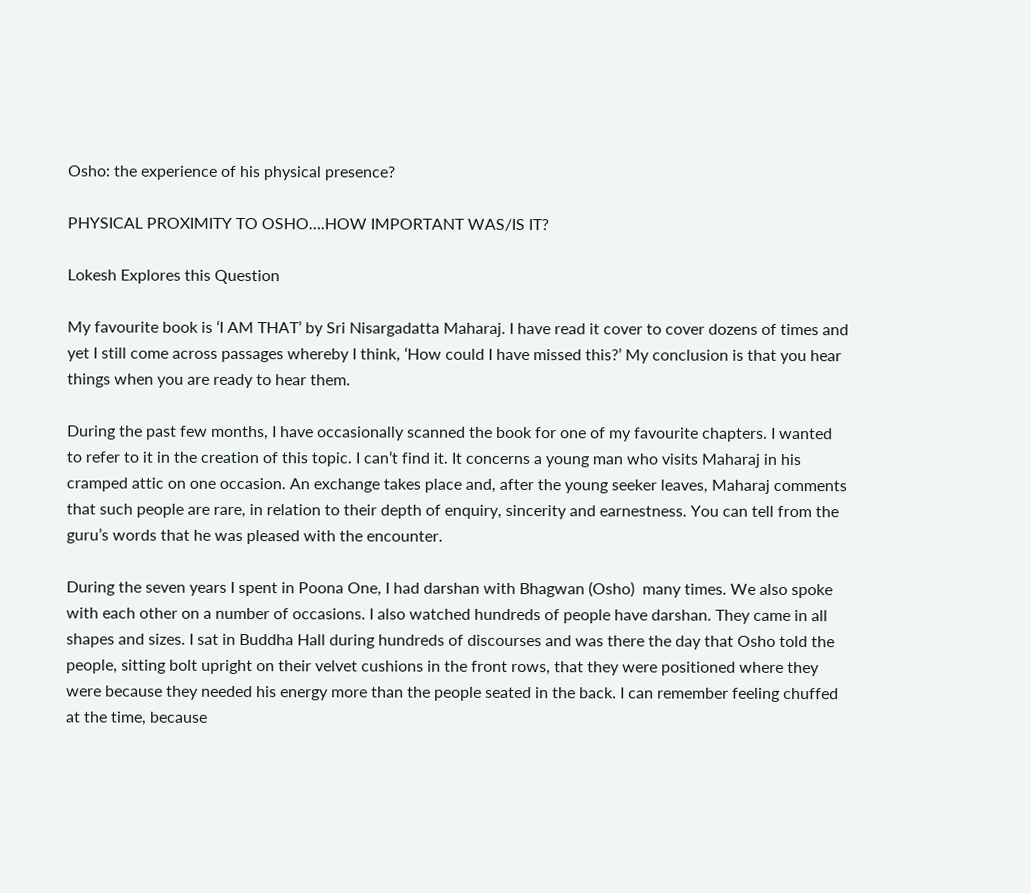Osho: the experience of his physical presence?

PHYSICAL PROXIMITY TO OSHO….HOW IMPORTANT WAS/IS IT?

Lokesh Explores this Question

My favourite book is ‘I AM THAT’ by Sri Nisargadatta Maharaj. I have read it cover to cover dozens of times and yet I still come across passages whereby I think, ‘How could I have missed this?’ My conclusion is that you hear things when you are ready to hear them.

During the past few months, I have occasionally scanned the book for one of my favourite chapters. I wanted to refer to it in the creation of this topic. I can’t find it. It concerns a young man who visits Maharaj in his cramped attic on one occasion. An exchange takes place and, after the young seeker leaves, Maharaj comments that such people are rare, in relation to their depth of enquiry, sincerity and earnestness. You can tell from the guru’s words that he was pleased with the encounter.

During the seven years I spent in Poona One, I had darshan with Bhagwan (Osho)  many times. We also spoke with each other on a number of occasions. I also watched hundreds of people have darshan. They came in all shapes and sizes. I sat in Buddha Hall during hundreds of discourses and was there the day that Osho told the people, sitting bolt upright on their velvet cushions in the front rows, that they were positioned where they were because they needed his energy more than the people seated in the back. I can remember feeling chuffed at the time, because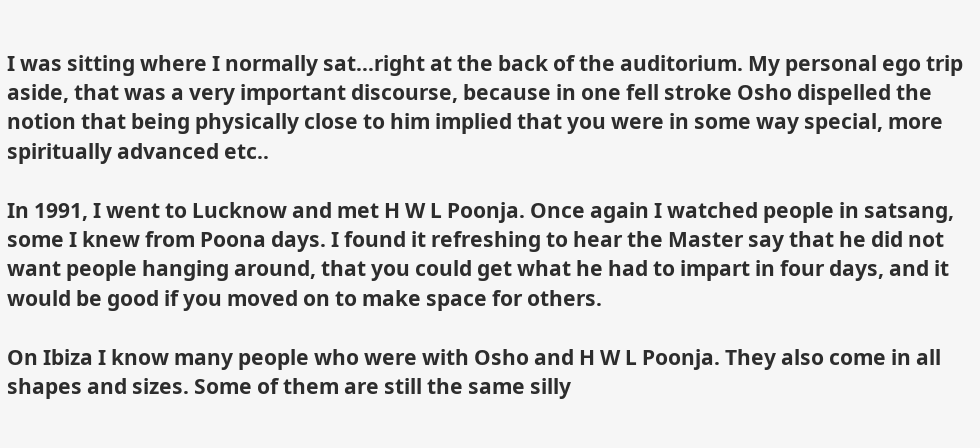I was sitting where I normally sat…right at the back of the auditorium. My personal ego trip aside, that was a very important discourse, because in one fell stroke Osho dispelled the notion that being physically close to him implied that you were in some way special, more spiritually advanced etc..

In 1991, I went to Lucknow and met H W L Poonja. Once again I watched people in satsang, some I knew from Poona days. I found it refreshing to hear the Master say that he did not want people hanging around, that you could get what he had to impart in four days, and it would be good if you moved on to make space for others.

On Ibiza I know many people who were with Osho and H W L Poonja. They also come in all shapes and sizes. Some of them are still the same silly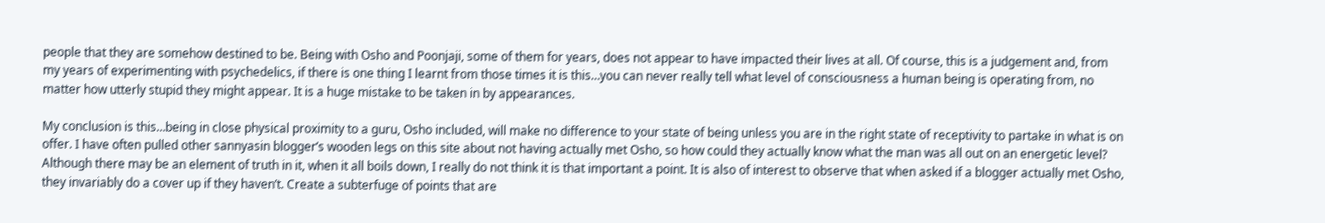people that they are somehow destined to be. Being with Osho and Poonjaji, some of them for years, does not appear to have impacted their lives at all. Of course, this is a judgement and, from my years of experimenting with psychedelics, if there is one thing I learnt from those times it is this…you can never really tell what level of consciousness a human being is operating from, no matter how utterly stupid they might appear. It is a huge mistake to be taken in by appearances.

My conclusion is this…being in close physical proximity to a guru, Osho included, will make no difference to your state of being unless you are in the right state of receptivity to partake in what is on offer. I have often pulled other sannyasin blogger’s wooden legs on this site about not having actually met Osho, so how could they actually know what the man was all out on an energetic level? Although there may be an element of truth in it, when it all boils down, I really do not think it is that important a point. It is also of interest to observe that when asked if a blogger actually met Osho, they invariably do a cover up if they haven’t. Create a subterfuge of points that are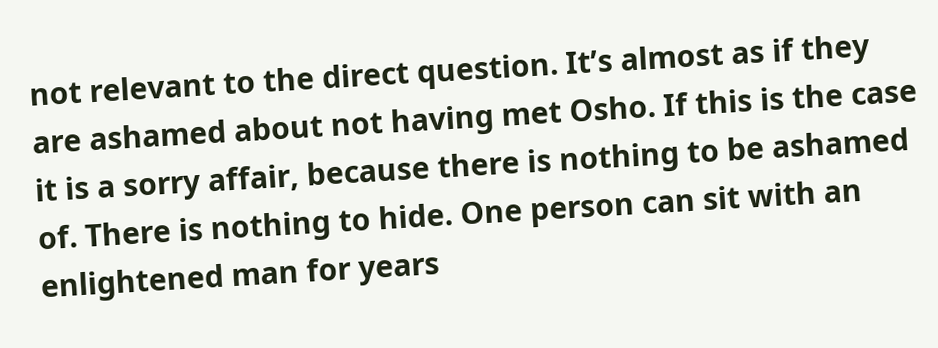not relevant to the direct question. It’s almost as if they are ashamed about not having met Osho. If this is the case it is a sorry affair, because there is nothing to be ashamed of. There is nothing to hide. One person can sit with an enlightened man for years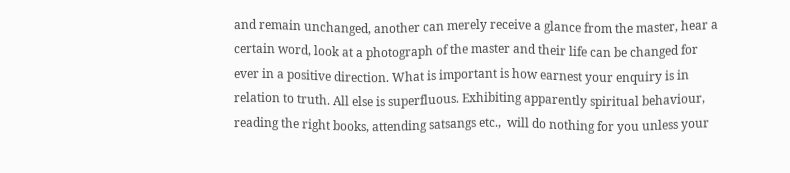and remain unchanged, another can merely receive a glance from the master, hear a certain word, look at a photograph of the master and their life can be changed for ever in a positive direction. What is important is how earnest your enquiry is in relation to truth. All else is superfluous. Exhibiting apparently spiritual behaviour, reading the right books, attending satsangs etc.,  will do nothing for you unless your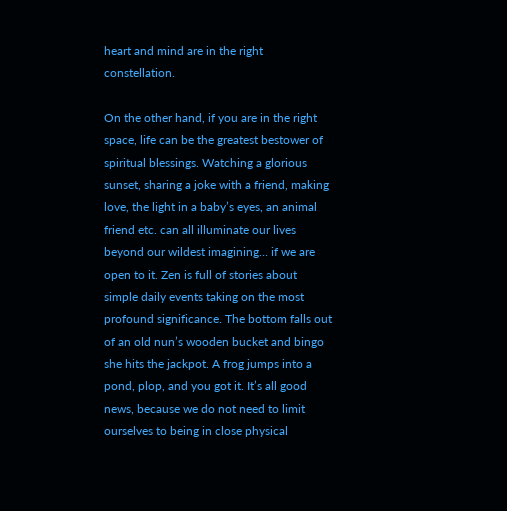heart and mind are in the right constellation.

On the other hand, if you are in the right space, life can be the greatest bestower of spiritual blessings. Watching a glorious sunset, sharing a joke with a friend, making love, the light in a baby’s eyes, an animal friend etc. can all illuminate our lives beyond our wildest imagining… if we are open to it. Zen is full of stories about simple daily events taking on the most profound significance. The bottom falls out of an old nun’s wooden bucket and bingo she hits the jackpot. A frog jumps into a pond, plop, and you got it. It’s all good news, because we do not need to limit ourselves to being in close physical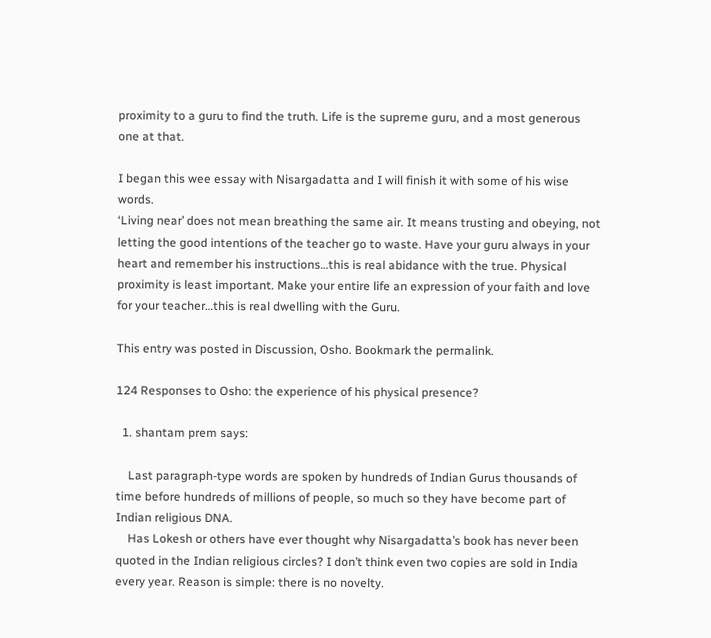proximity to a guru to find the truth. Life is the supreme guru, and a most generous one at that.

I began this wee essay with Nisargadatta and I will finish it with some of his wise words.
‘Living near’ does not mean breathing the same air. It means trusting and obeying, not letting the good intentions of the teacher go to waste. Have your guru always in your heart and remember his instructions…this is real abidance with the true. Physical proximity is least important. Make your entire life an expression of your faith and love for your teacher…this is real dwelling with the Guru.

This entry was posted in Discussion, Osho. Bookmark the permalink.

124 Responses to Osho: the experience of his physical presence?

  1. shantam prem says:

    Last paragraph-type words are spoken by hundreds of Indian Gurus thousands of time before hundreds of millions of people, so much so they have become part of Indian religious DNA.
    Has Lokesh or others have ever thought why Nisargadatta’s book has never been quoted in the Indian religious circles? I don’t think even two copies are sold in India every year. Reason is simple: there is no novelty.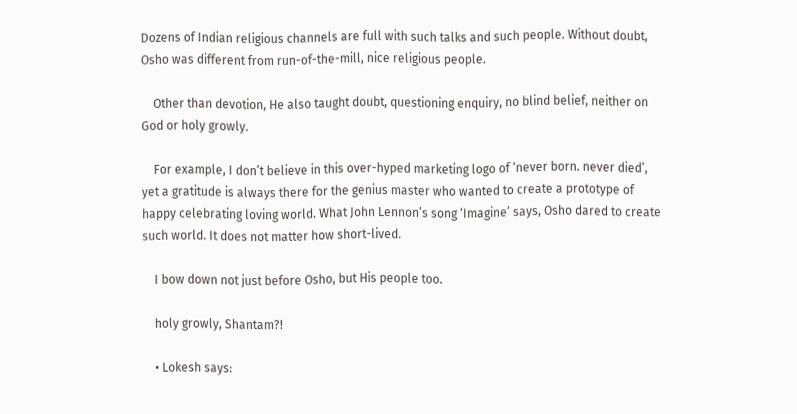Dozens of Indian religious channels are full with such talks and such people. Without doubt, Osho was different from run-of-the-mill, nice religious people.

    Other than devotion, He also taught doubt, questioning enquiry, no blind belief, neither on God or holy growly.

    For example, I don’t believe in this over-hyped marketing logo of ‘never born. never died’, yet a gratitude is always there for the genius master who wanted to create a prototype of happy celebrating loving world. What John Lennon’s song ‘Imagine’ says, Osho dared to create such world. It does not matter how short-lived.

    I bow down not just before Osho, but His people too.

    holy growly, Shantam?!

    • Lokesh says: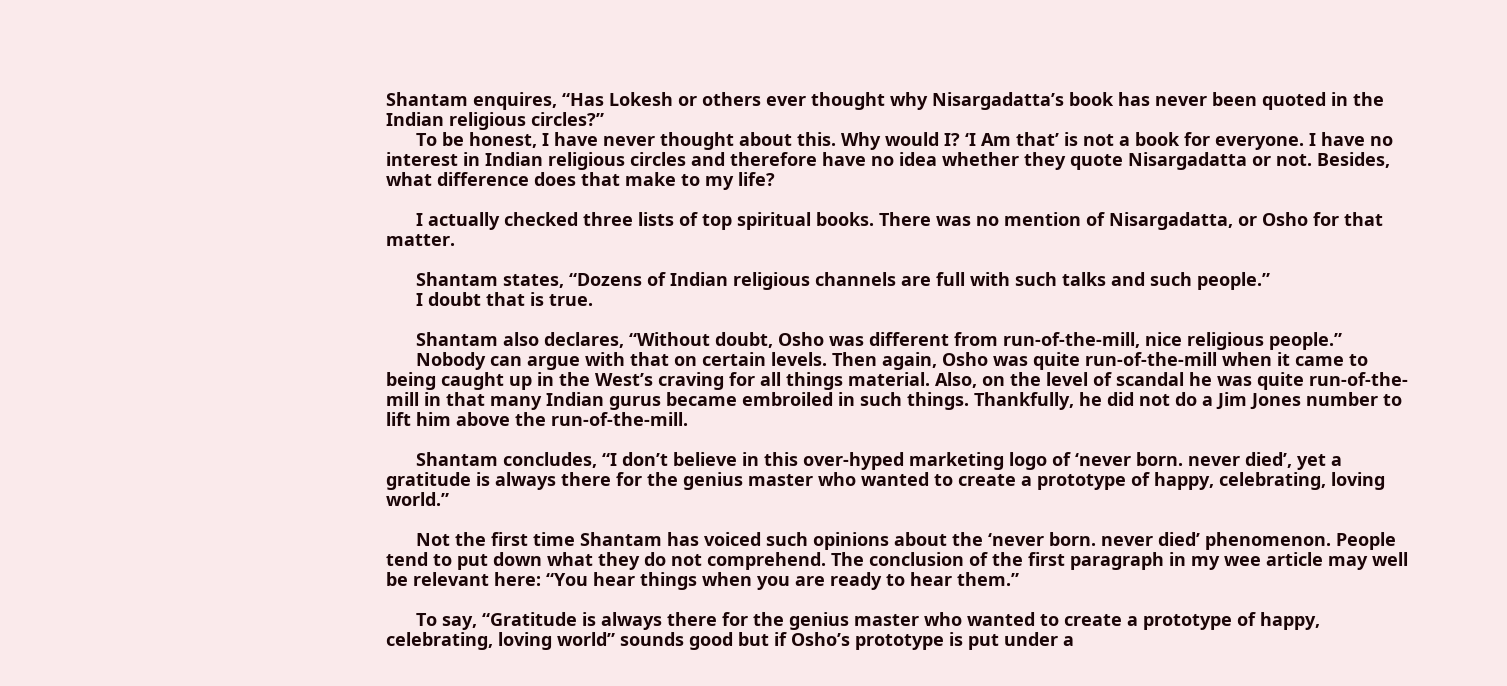Shantam enquires, “Has Lokesh or others ever thought why Nisargadatta’s book has never been quoted in the Indian religious circles?”
      To be honest, I have never thought about this. Why would I? ‘I Am that’ is not a book for everyone. I have no interest in Indian religious circles and therefore have no idea whether they quote Nisargadatta or not. Besides, what difference does that make to my life?

      I actually checked three lists of top spiritual books. There was no mention of Nisargadatta, or Osho for that matter.

      Shantam states, “Dozens of Indian religious channels are full with such talks and such people.”
      I doubt that is true.

      Shantam also declares, “Without doubt, Osho was different from run-of-the-mill, nice religious people.”
      Nobody can argue with that on certain levels. Then again, Osho was quite run-of-the-mill when it came to being caught up in the West’s craving for all things material. Also, on the level of scandal he was quite run-of-the-mill in that many Indian gurus became embroiled in such things. Thankfully, he did not do a Jim Jones number to lift him above the run-of-the-mill.

      Shantam concludes, “I don’t believe in this over-hyped marketing logo of ‘never born. never died’, yet a gratitude is always there for the genius master who wanted to create a prototype of happy, celebrating, loving world.”

      Not the first time Shantam has voiced such opinions about the ‘never born. never died’ phenomenon. People tend to put down what they do not comprehend. The conclusion of the first paragraph in my wee article may well be relevant here: “You hear things when you are ready to hear them.”

      To say, “Gratitude is always there for the genius master who wanted to create a prototype of happy, celebrating, loving world” sounds good but if Osho’s prototype is put under a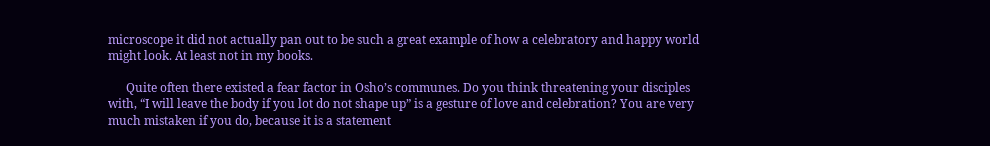microscope it did not actually pan out to be such a great example of how a celebratory and happy world might look. At least not in my books.

      Quite often there existed a fear factor in Osho’s communes. Do you think threatening your disciples with, “I will leave the body if you lot do not shape up” is a gesture of love and celebration? You are very much mistaken if you do, because it is a statement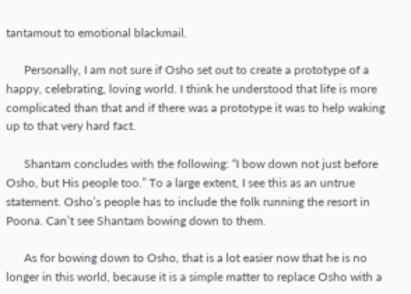tantamout to emotional blackmail.

      Personally, I am not sure if Osho set out to create a prototype of a happy, celebrating, loving world. I think he understood that life is more complicated than that and if there was a prototype it was to help waking up to that very hard fact.

      Shantam concludes with the following: “I bow down not just before Osho, but His people too.” To a large extent, I see this as an untrue statement. Osho’s people has to include the folk running the resort in Poona. Can’t see Shantam bowing down to them.

      As for bowing down to Osho, that is a lot easier now that he is no longer in this world, because it is a simple matter to replace Osho with a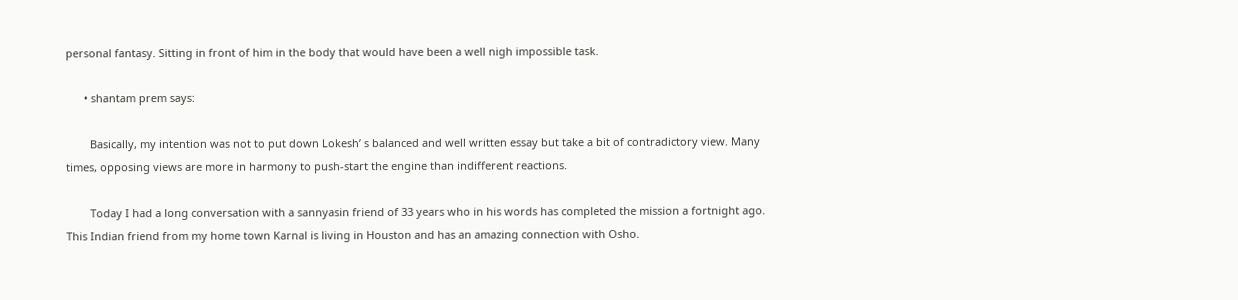personal fantasy. Sitting in front of him in the body that would have been a well nigh impossible task.

      • shantam prem says:

        Basically, my intention was not to put down Lokesh’ s balanced and well written essay but take a bit of contradictory view. Many times, opposing views are more in harmony to push-start the engine than indifferent reactions.

        Today I had a long conversation with a sannyasin friend of 33 years who in his words has completed the mission a fortnight ago. This Indian friend from my home town Karnal is living in Houston and has an amazing connection with Osho.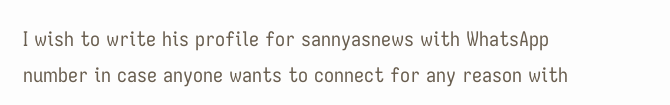I wish to write his profile for sannyasnews with WhatsApp number in case anyone wants to connect for any reason with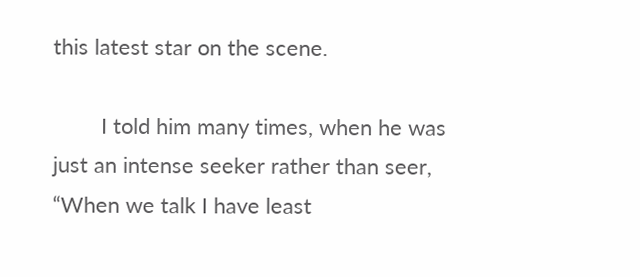this latest star on the scene.

        I told him many times, when he was just an intense seeker rather than seer, “When we talk I have least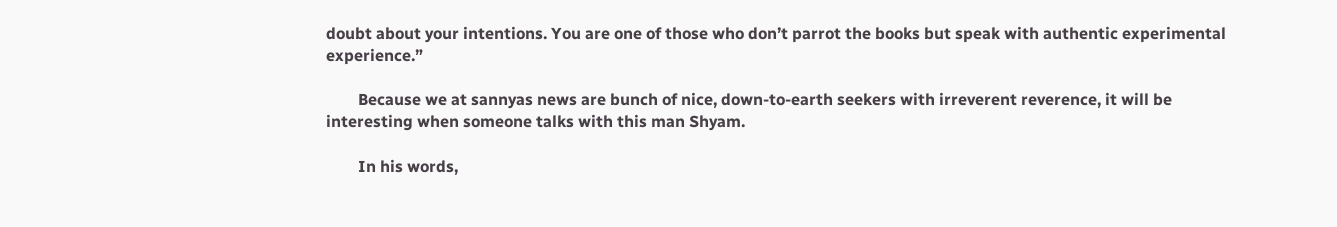doubt about your intentions. You are one of those who don’t parrot the books but speak with authentic experimental experience.”

        Because we at sannyas news are bunch of nice, down-to-earth seekers with irreverent reverence, it will be interesting when someone talks with this man Shyam.

        In his words,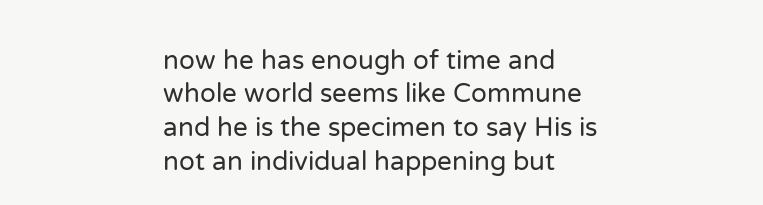now he has enough of time and whole world seems like Commune and he is the specimen to say His is not an individual happening but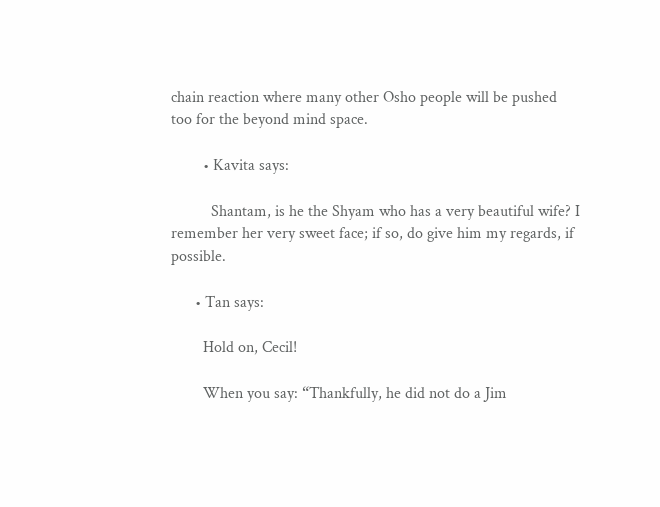chain reaction where many other Osho people will be pushed too for the beyond mind space.

        • Kavita says:

          Shantam, is he the Shyam who has a very beautiful wife? I remember her very sweet face; if so, do give him my regards, if possible.

      • Tan says:

        Hold on, Cecil!

        When you say: “Thankfully, he did not do a Jim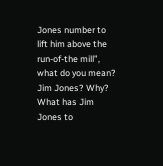Jones number to lift him above the run-of-the mill”, what do you mean? Jim Jones? Why? What has Jim Jones to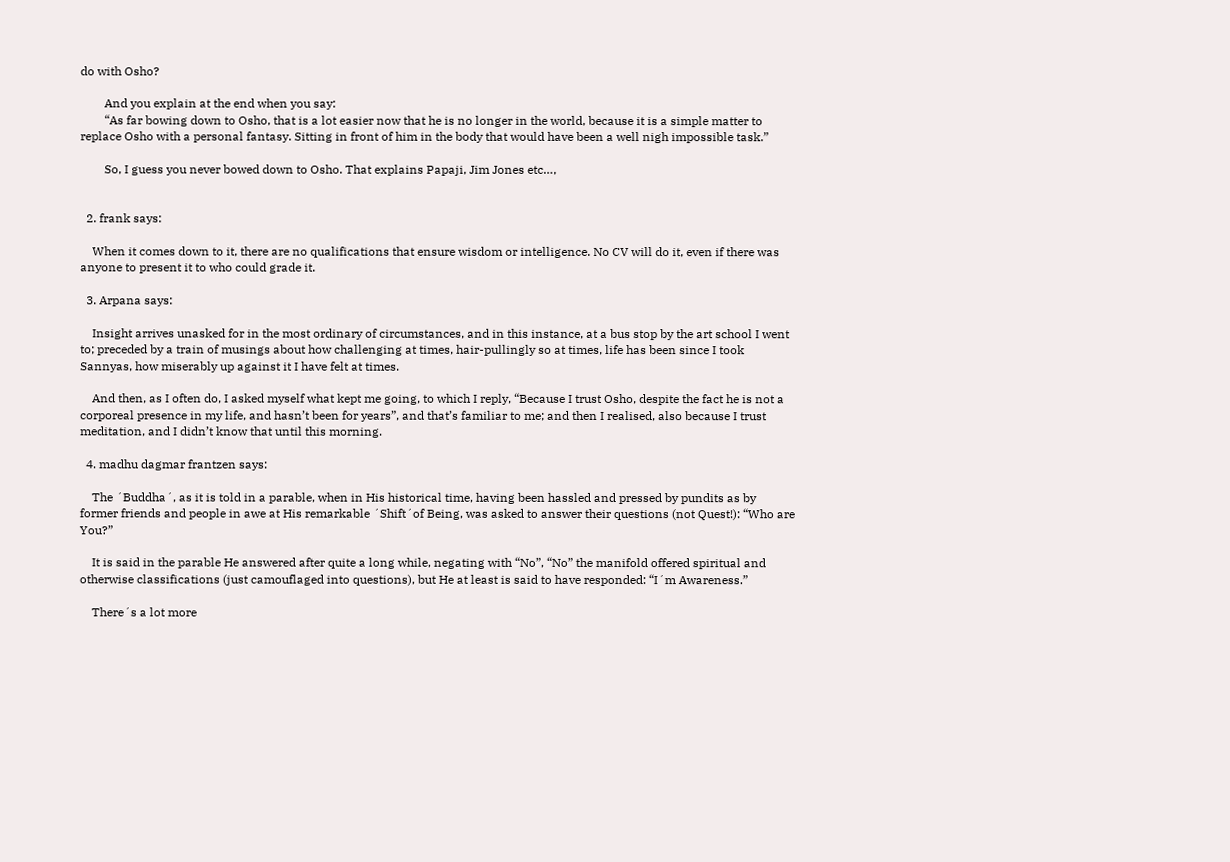do with Osho?

        And you explain at the end when you say:
        “As far bowing down to Osho, that is a lot easier now that he is no longer in the world, because it is a simple matter to replace Osho with a personal fantasy. Sitting in front of him in the body that would have been a well nigh impossible task.”

        So, I guess you never bowed down to Osho. That explains Papaji, Jim Jones etc…,


  2. frank says:

    When it comes down to it, there are no qualifications that ensure wisdom or intelligence. No CV will do it, even if there was anyone to present it to who could grade it.

  3. Arpana says:

    Insight arrives unasked for in the most ordinary of circumstances, and in this instance, at a bus stop by the art school I went to; preceded by a train of musings about how challenging at times, hair-pullingly so at times, life has been since I took Sannyas, how miserably up against it I have felt at times.

    And then, as I often do, I asked myself what kept me going, to which I reply, “Because I trust Osho, despite the fact he is not a corporeal presence in my life, and hasn’t been for years”, and that’s familiar to me; and then I realised, also because I trust meditation, and I didn’t know that until this morning.

  4. madhu dagmar frantzen says:

    The ´Buddha´, as it is told in a parable, when in His historical time, having been hassled and pressed by pundits as by former friends and people in awe at His remarkable ´Shift´of Being, was asked to answer their questions (not Quest!): “Who are You?”

    It is said in the parable He answered after quite a long while, negating with “No”, “No” the manifold offered spiritual and otherwise classifications (just camouflaged into questions), but He at least is said to have responded: “I´m Awareness.”

    There´s a lot more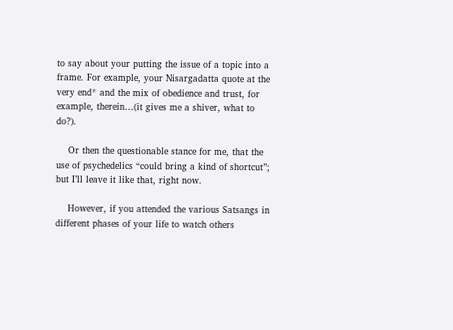to say about your putting the issue of a topic into a frame. For example, your Nisargadatta quote at the very end* and the mix of obedience and trust, for example, therein…(it gives me a shiver, what to do?).

    Or then the questionable stance for me, that the use of psychedelics “could bring a kind of shortcut”; but I’ll leave it like that, right now.

    However, if you attended the various Satsangs in different phases of your life to watch others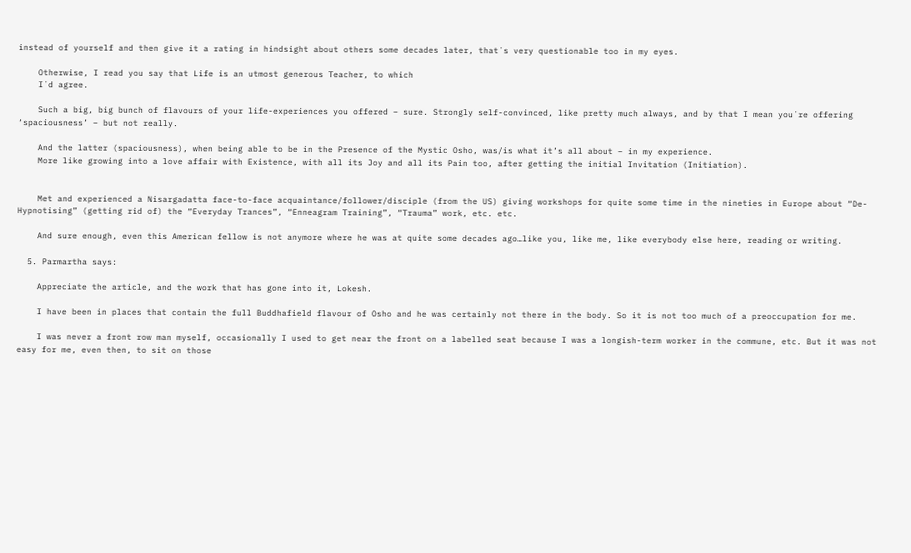instead of yourself and then give it a rating in hindsight about others some decades later, that´s very questionable too in my eyes.

    Otherwise, I read you say that Life is an utmost generous Teacher, to which
    I´d agree.

    Such a big, big bunch of flavours of your life-experiences you offered – sure. Strongly self-convinced, like pretty much always, and by that I mean you´re offering ‘spaciousness’ – but not really.

    And the latter (spaciousness), when being able to be in the Presence of the Mystic Osho, was/is what it’s all about – in my experience.
    More like growing into a love affair with Existence, with all its Joy and all its Pain too, after getting the initial Invitation (Initiation).


    Met and experienced a Nisargadatta face-to-face acquaintance/follower/disciple (from the US) giving workshops for quite some time in the nineties in Europe about “De-Hypnotising” (getting rid of) the “Everyday Trances”, “Enneagram Training”, “Trauma” work, etc. etc.

    And sure enough, even this American fellow is not anymore where he was at quite some decades ago…like you, like me, like everybody else here, reading or writing.

  5. Parmartha says:

    Appreciate the article, and the work that has gone into it, Lokesh.

    I have been in places that contain the full Buddhafield flavour of Osho and he was certainly not there in the body. So it is not too much of a preoccupation for me.

    I was never a front row man myself, occasionally I used to get near the front on a labelled seat because I was a longish-term worker in the commune, etc. But it was not easy for me, even then, to sit on those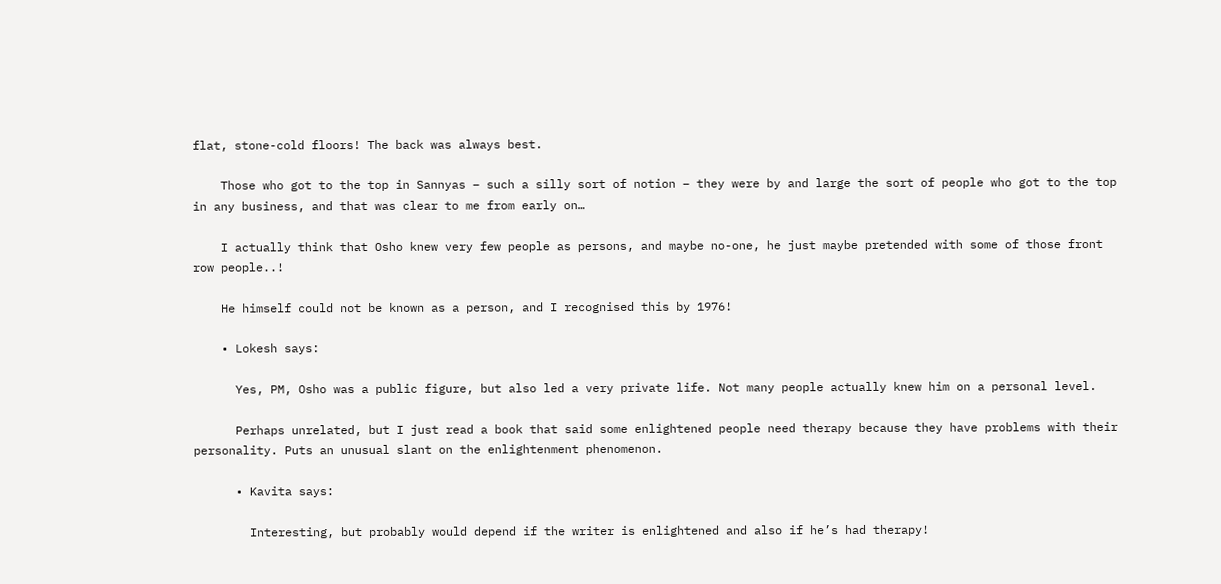flat, stone-cold floors! The back was always best.

    Those who got to the top in Sannyas – such a silly sort of notion – they were by and large the sort of people who got to the top in any business, and that was clear to me from early on…

    I actually think that Osho knew very few people as persons, and maybe no-one, he just maybe pretended with some of those front row people..!

    He himself could not be known as a person, and I recognised this by 1976!

    • Lokesh says:

      Yes, PM, Osho was a public figure, but also led a very private life. Not many people actually knew him on a personal level.

      Perhaps unrelated, but I just read a book that said some enlightened people need therapy because they have problems with their personality. Puts an unusual slant on the enlightenment phenomenon.

      • Kavita says:

        Interesting, but probably would depend if the writer is enlightened and also if he’s had therapy!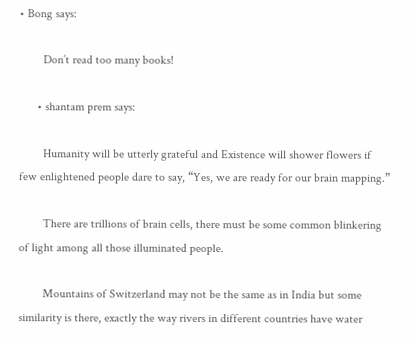• Bong says:

        Don’t read too many books!

      • shantam prem says:

        Humanity will be utterly grateful and Existence will shower flowers if few enlightened people dare to say, “Yes, we are ready for our brain mapping.”

        There are trillions of brain cells, there must be some common blinkering of light among all those illuminated people.

        Mountains of Switzerland may not be the same as in India but some similarity is there, exactly the way rivers in different countries have water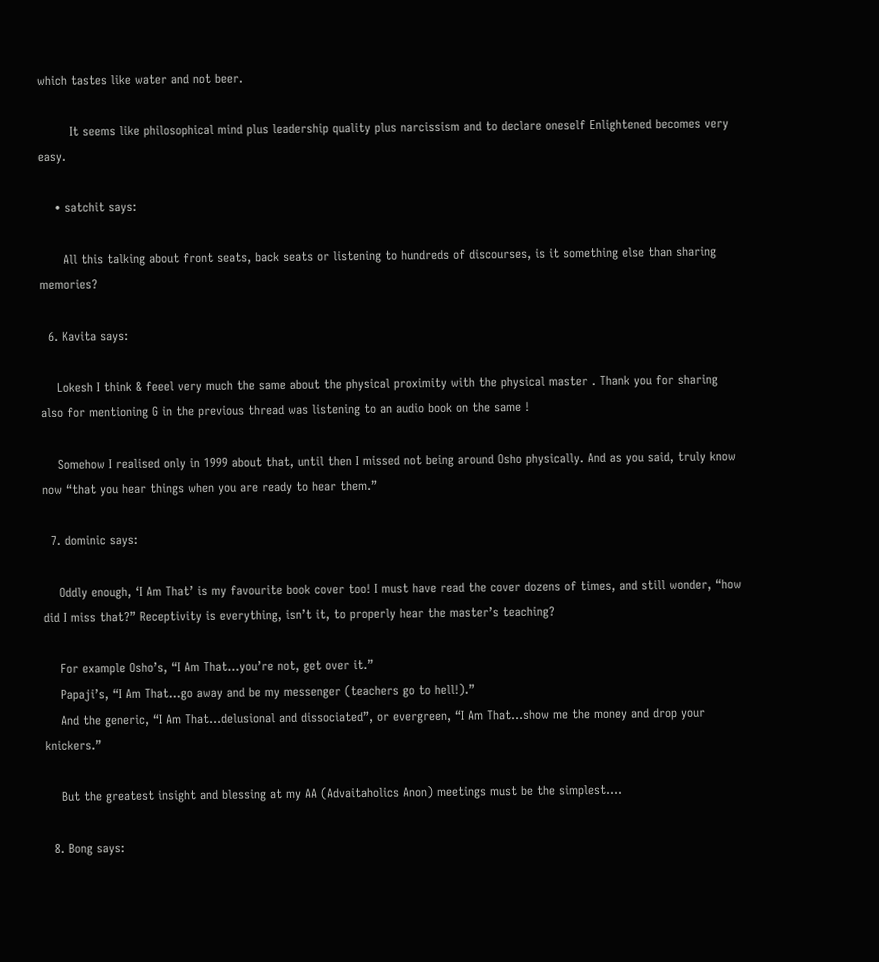which tastes like water and not beer.

        It seems like philosophical mind plus leadership quality plus narcissism and to declare oneself Enlightened becomes very easy.

    • satchit says:

      All this talking about front seats, back seats or listening to hundreds of discourses, is it something else than sharing memories?

  6. Kavita says:

    Lokesh I think & feeel very much the same about the physical proximity with the physical master . Thank you for sharing also for mentioning G in the previous thread was listening to an audio book on the same !

    Somehow I realised only in 1999 about that, until then I missed not being around Osho physically. And as you said, truly know now “that you hear things when you are ready to hear them.”

  7. dominic says:

    Oddly enough, ‘I Am That’ is my favourite book cover too! I must have read the cover dozens of times, and still wonder, “how did I miss that?” Receptivity is everything, isn’t it, to properly hear the master’s teaching?

    For example Osho’s, “I Am That…you’re not, get over it.”
    Papaji’s, “I Am That…go away and be my messenger (teachers go to hell!).”
    And the generic, “I Am That…delusional and dissociated”, or evergreen, “I Am That…show me the money and drop your knickers.”

    But the greatest insight and blessing at my AA (Advaitaholics Anon) meetings must be the simplest….

  8. Bong says: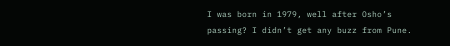I was born in 1979, well after Osho’s passing? I didn’t get any buzz from Pune.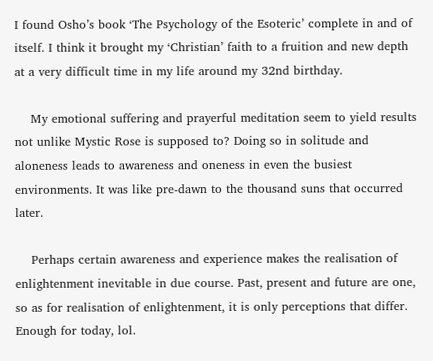I found Osho’s book ‘The Psychology of the Esoteric’ complete in and of itself. I think it brought my ‘Christian’ faith to a fruition and new depth at a very difficult time in my life around my 32nd birthday.

    My emotional suffering and prayerful meditation seem to yield results not unlike Mystic Rose is supposed to? Doing so in solitude and aloneness leads to awareness and oneness in even the busiest environments. It was like pre-dawn to the thousand suns that occurred later.

    Perhaps certain awareness and experience makes the realisation of enlightenment inevitable in due course. Past, present and future are one, so as for realisation of enlightenment, it is only perceptions that differ. Enough for today, lol.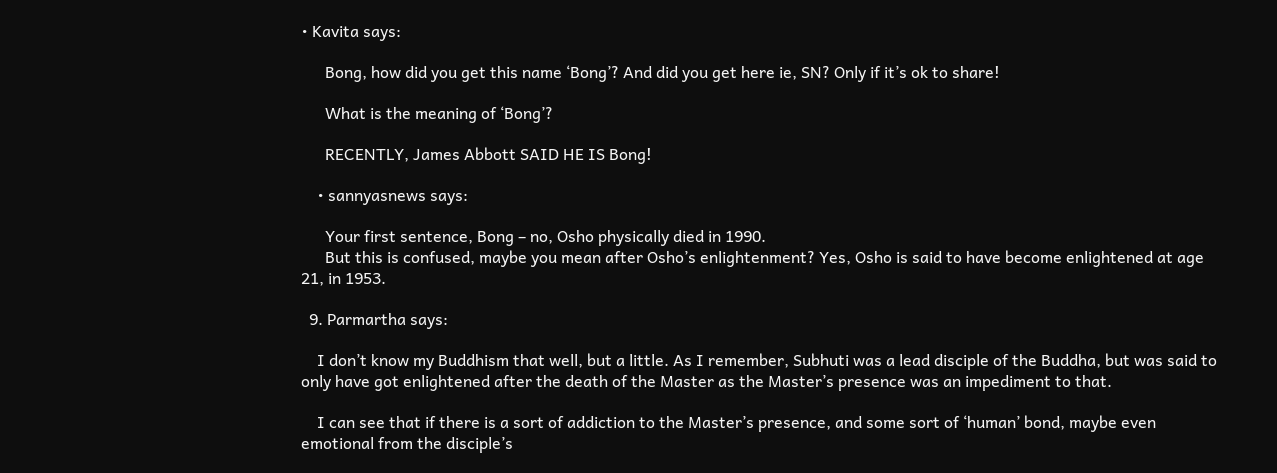• Kavita says:

      Bong, how did you get this name ‘Bong’? And did you get here ie, SN? Only if it’s ok to share!

      What is the meaning of ‘Bong’?

      RECENTLY, James Abbott SAID HE IS Bong!

    • sannyasnews says:

      Your first sentence, Bong – no, Osho physically died in 1990.
      But this is confused, maybe you mean after Osho’s enlightenment? Yes, Osho is said to have become enlightened at age 21, in 1953.

  9. Parmartha says:

    I don’t know my Buddhism that well, but a little. As I remember, Subhuti was a lead disciple of the Buddha, but was said to only have got enlightened after the death of the Master as the Master’s presence was an impediment to that.

    I can see that if there is a sort of addiction to the Master’s presence, and some sort of ‘human’ bond, maybe even emotional from the disciple’s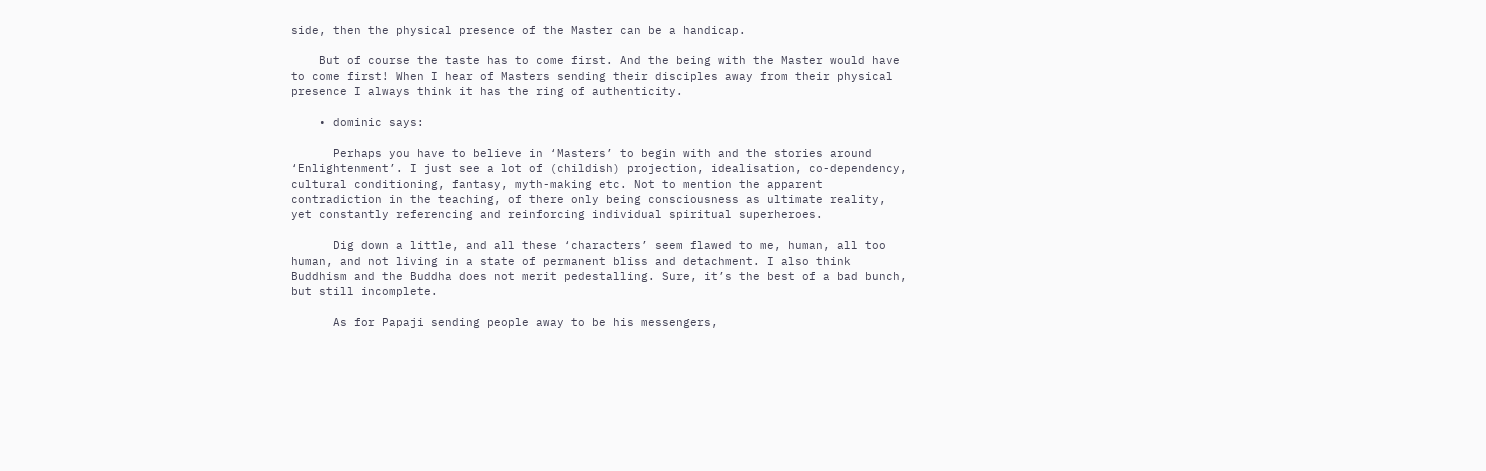side, then the physical presence of the Master can be a handicap.

    But of course the taste has to come first. And the being with the Master would have to come first! When I hear of Masters sending their disciples away from their physical presence I always think it has the ring of authenticity.

    • dominic says:

      Perhaps you have to believe in ‘Masters’ to begin with and the stories around ‘Enlightenment’. I just see a lot of (childish) projection, idealisation, co-dependency, cultural conditioning, fantasy, myth-making etc. Not to mention the apparent contradiction in the teaching, of there only being consciousness as ultimate reality, yet constantly referencing and reinforcing individual spiritual superheroes.

      Dig down a little, and all these ‘characters’ seem flawed to me, human, all too human, and not living in a state of permanent bliss and detachment. I also think Buddhism and the Buddha does not merit pedestalling. Sure, it’s the best of a bad bunch, but still incomplete.

      As for Papaji sending people away to be his messengers,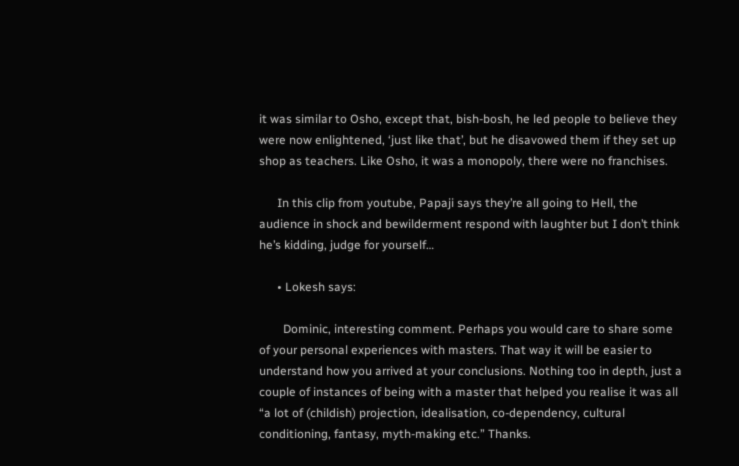it was similar to Osho, except that, bish-bosh, he led people to believe they were now enlightened, ‘just like that’, but he disavowed them if they set up shop as teachers. Like Osho, it was a monopoly, there were no franchises.

      In this clip from youtube, Papaji says they’re all going to Hell, the audience in shock and bewilderment respond with laughter but I don’t think he’s kidding, judge for yourself…

      • Lokesh says:

        Dominic, interesting comment. Perhaps you would care to share some of your personal experiences with masters. That way it will be easier to understand how you arrived at your conclusions. Nothing too in depth, just a couple of instances of being with a master that helped you realise it was all “a lot of (childish) projection, idealisation, co-dependency, cultural conditioning, fantasy, myth-making etc.” Thanks.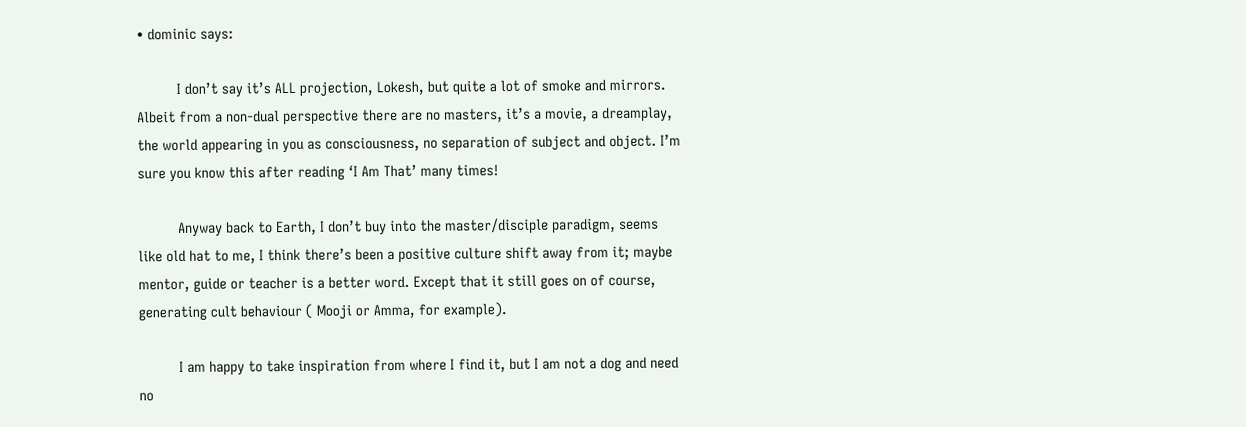• dominic says:

          I don’t say it’s ALL projection, Lokesh, but quite a lot of smoke and mirrors. Albeit from a non-dual perspective there are no masters, it’s a movie, a dreamplay, the world appearing in you as consciousness, no separation of subject and object. I’m sure you know this after reading ‘I Am That’ many times!

          Anyway back to Earth, I don’t buy into the master/disciple paradigm, seems like old hat to me, I think there’s been a positive culture shift away from it; maybe mentor, guide or teacher is a better word. Except that it still goes on of course, generating cult behaviour ( Mooji or Amma, for example).

          I am happy to take inspiration from where I find it, but I am not a dog and need no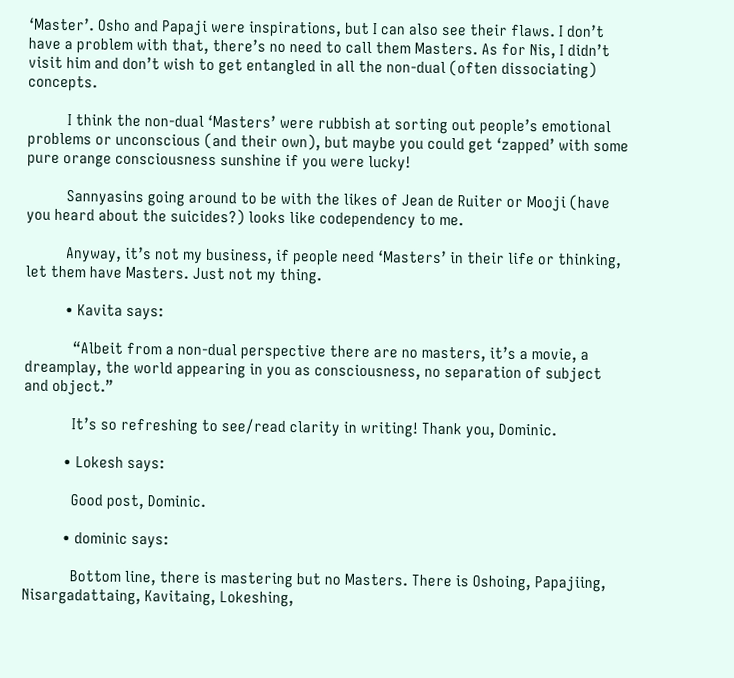‘Master’. Osho and Papaji were inspirations, but I can also see their flaws. I don’t have a problem with that, there’s no need to call them Masters. As for Nis, I didn’t visit him and don’t wish to get entangled in all the non-dual (often dissociating) concepts.

          I think the non-dual ‘Masters’ were rubbish at sorting out people’s emotional problems or unconscious (and their own), but maybe you could get ‘zapped’ with some pure orange consciousness sunshine if you were lucky!

          Sannyasins going around to be with the likes of Jean de Ruiter or Mooji (have you heard about the suicides?) looks like codependency to me.

          Anyway, it’s not my business, if people need ‘Masters’ in their life or thinking, let them have Masters. Just not my thing.

          • Kavita says:

            “Albeit from a non-dual perspective there are no masters, it’s a movie, a dreamplay, the world appearing in you as consciousness, no separation of subject and object.”

            It’s so refreshing to see/read clarity in writing! Thank you, Dominic.

          • Lokesh says:

            Good post, Dominic.

          • dominic says:

            Bottom line, there is mastering but no Masters. There is Oshoing, Papajiing, Nisargadattaing, Kavitaing, Lokeshing,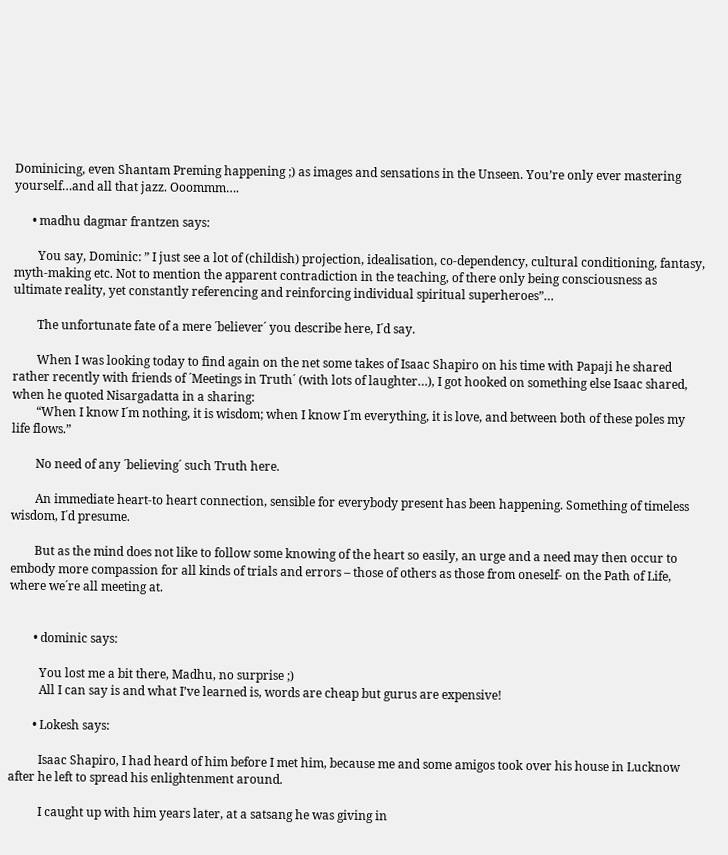Dominicing, even Shantam Preming happening ;) as images and sensations in the Unseen. You’re only ever mastering yourself…and all that jazz. Ooommm….

      • madhu dagmar frantzen says:

        You say, Dominic: ” I just see a lot of (childish) projection, idealisation, co-dependency, cultural conditioning, fantasy, myth-making etc. Not to mention the apparent contradiction in the teaching, of there only being consciousness as ultimate reality, yet constantly referencing and reinforcing individual spiritual superheroes”…

        The unfortunate fate of a mere ´believer´ you describe here, I´d say.

        When I was looking today to find again on the net some takes of Isaac Shapiro on his time with Papaji he shared rather recently with friends of ´Meetings in Truth´ (with lots of laughter…), I got hooked on something else Isaac shared, when he quoted Nisargadatta in a sharing:
        “When I know I´m nothing, it is wisdom; when I know I´m everything, it is love, and between both of these poles my life flows.”

        No need of any ´believing´ such Truth here.

        An immediate heart-to heart connection, sensible for everybody present has been happening. Something of timeless wisdom, I´d presume.

        But as the mind does not like to follow some knowing of the heart so easily, an urge and a need may then occur to embody more compassion for all kinds of trials and errors – those of others as those from oneself- on the Path of Life, where we´re all meeting at.


        • dominic says:

          You lost me a bit there, Madhu, no surprise ;)
          All I can say is and what I’ve learned is, words are cheap but gurus are expensive!

        • Lokesh says:

          Isaac Shapiro, I had heard of him before I met him, because me and some amigos took over his house in Lucknow after he left to spread his enlightenment around.

          I caught up with him years later, at a satsang he was giving in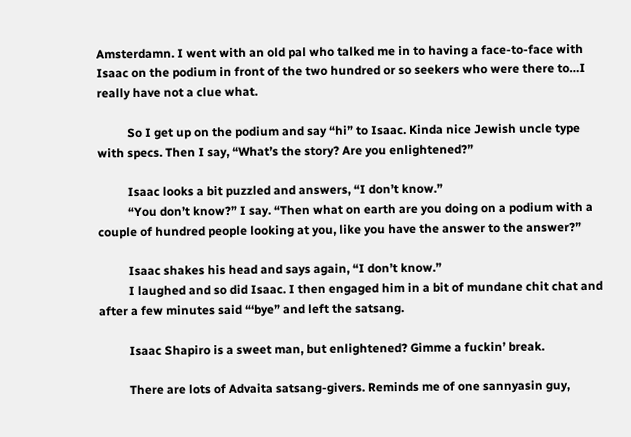Amsterdamn. I went with an old pal who talked me in to having a face-to-face with Isaac on the podium in front of the two hundred or so seekers who were there to…I really have not a clue what.

          So I get up on the podium and say “hi” to Isaac. Kinda nice Jewish uncle type with specs. Then I say, “What’s the story? Are you enlightened?”

          Isaac looks a bit puzzled and answers, “I don’t know.”
          “You don’t know?” I say. “Then what on earth are you doing on a podium with a couple of hundred people looking at you, like you have the answer to the answer?”

          Isaac shakes his head and says again, “I don’t know.”
          I laughed and so did Isaac. I then engaged him in a bit of mundane chit chat and after a few minutes said “‘bye” and left the satsang.

          Isaac Shapiro is a sweet man, but enlightened? Gimme a fuckin’ break.

          There are lots of Advaita satsang-givers. Reminds me of one sannyasin guy,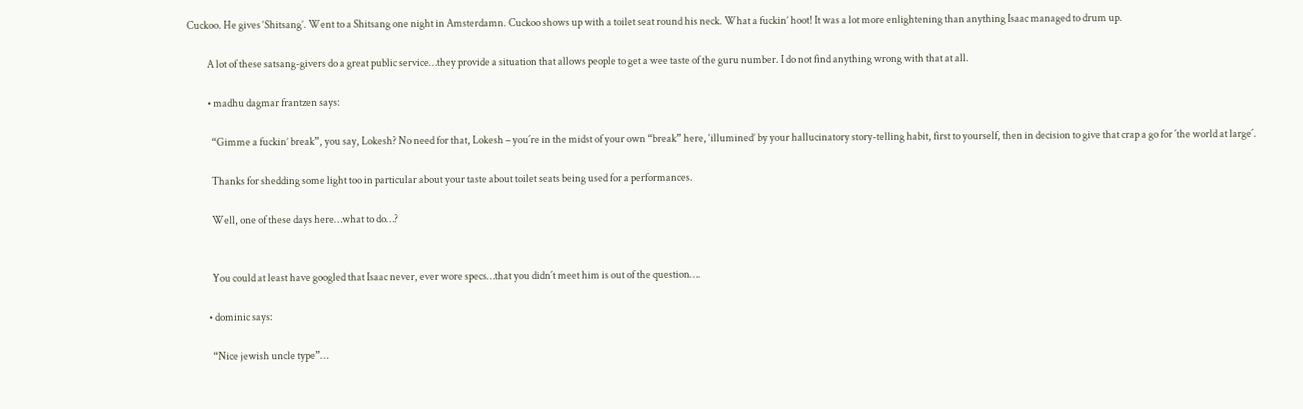Cuckoo. He gives ‘Shitsang’. Went to a Shitsang one night in Amsterdamn. Cuckoo shows up with a toilet seat round his neck. What a fuckin’ hoot! It was a lot more enlightening than anything Isaac managed to drum up.

          A lot of these satsang-givers do a great public service…they provide a situation that allows people to get a wee taste of the guru number. I do not find anything wrong with that at all.

          • madhu dagmar frantzen says:

            “Gimme a fuckin’ break”, you say, Lokesh? No need for that, Lokesh – you´re in the midst of your own “break” here, ‘illumined’ by your hallucinatory story-telling habit, first to yourself, then in decision to give that crap a go for ´the world at large´.

            Thanks for shedding some light too in particular about your taste about toilet seats being used for a performances.

            Well, one of these days here…what to do…?


            You could at least have googled that Isaac never, ever wore specs…that you didn´t meet him is out of the question….

          • dominic says:

            “Nice jewish uncle type”…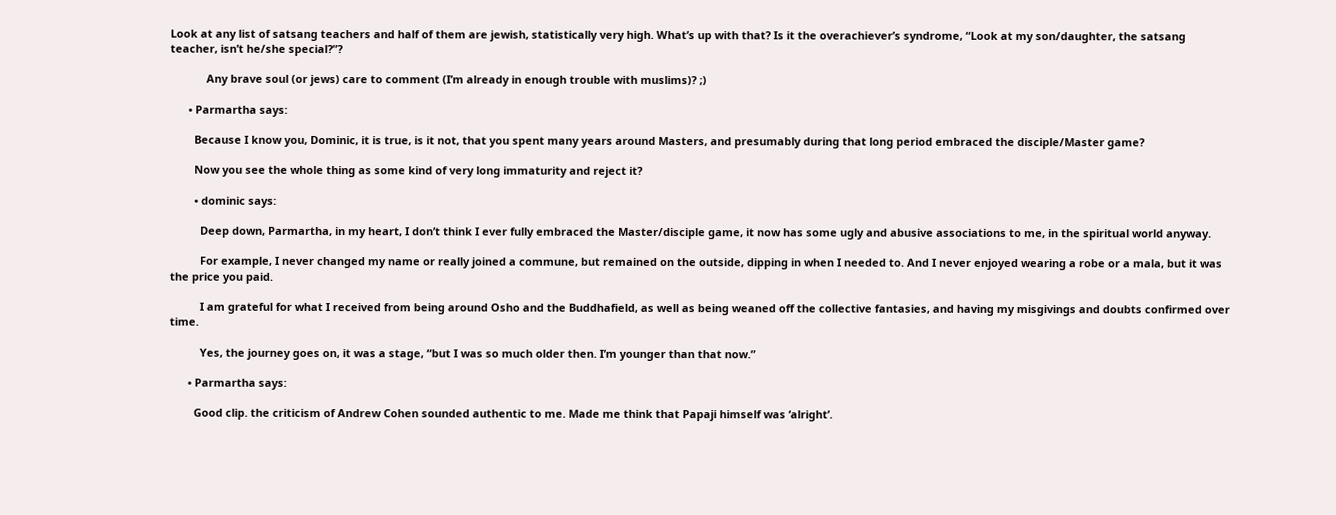Look at any list of satsang teachers and half of them are jewish, statistically very high. What’s up with that? Is it the overachiever’s syndrome, “Look at my son/daughter, the satsang teacher, isn’t he/she special?”?

            Any brave soul (or jews) care to comment (I’m already in enough trouble with muslims)? ;)

      • Parmartha says:

        Because I know you, Dominic, it is true, is it not, that you spent many years around Masters, and presumably during that long period embraced the disciple/Master game?

        Now you see the whole thing as some kind of very long immaturity and reject it?

        • dominic says:

          Deep down, Parmartha, in my heart, I don’t think I ever fully embraced the Master/disciple game, it now has some ugly and abusive associations to me, in the spiritual world anyway.

          For example, I never changed my name or really joined a commune, but remained on the outside, dipping in when I needed to. And I never enjoyed wearing a robe or a mala, but it was the price you paid.

          I am grateful for what I received from being around Osho and the Buddhafield, as well as being weaned off the collective fantasies, and having my misgivings and doubts confirmed over time.

          Yes, the journey goes on, it was a stage, “but I was so much older then. I’m younger than that now.”

      • Parmartha says:

        Good clip. the criticism of Andrew Cohen sounded authentic to me. Made me think that Papaji himself was ‘alright’.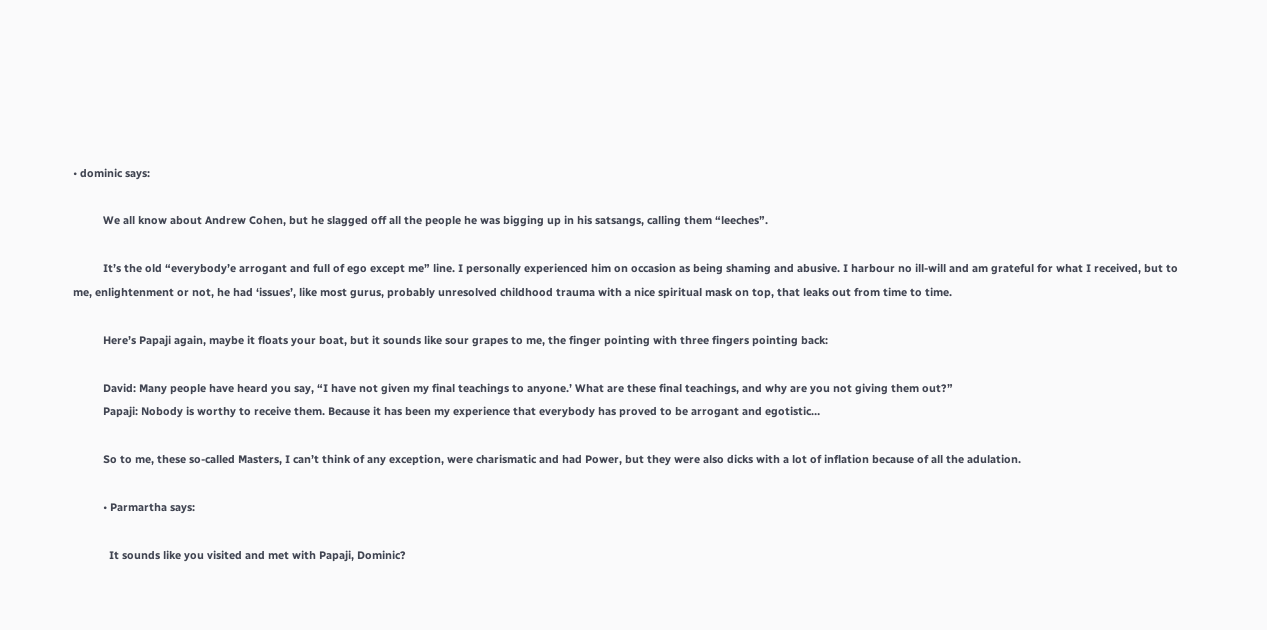• dominic says:

          We all know about Andrew Cohen, but he slagged off all the people he was bigging up in his satsangs, calling them “leeches”.

          It’s the old “everybody’e arrogant and full of ego except me” line. I personally experienced him on occasion as being shaming and abusive. I harbour no ill-will and am grateful for what I received, but to me, enlightenment or not, he had ‘issues’, like most gurus, probably unresolved childhood trauma with a nice spiritual mask on top, that leaks out from time to time.

          Here’s Papaji again, maybe it floats your boat, but it sounds like sour grapes to me, the finger pointing with three fingers pointing back:

          David: Many people have heard you say, “I have not given my final teachings to anyone.’ What are these final teachings, and why are you not giving them out?”
          Papaji: Nobody is worthy to receive them. Because it has been my experience that everybody has proved to be arrogant and egotistic…

          So to me, these so-called Masters, I can’t think of any exception, were charismatic and had Power, but they were also dicks with a lot of inflation because of all the adulation.

          • Parmartha says:

            It sounds like you visited and met with Papaji, Dominic?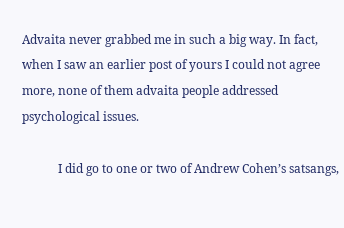Advaita never grabbed me in such a big way. In fact, when I saw an earlier post of yours I could not agree more, none of them advaita people addressed psychological issues.

            I did go to one or two of Andrew Cohen’s satsangs,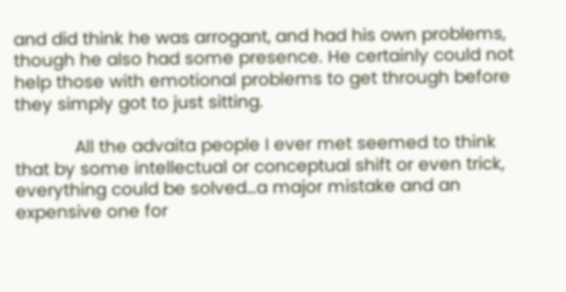and did think he was arrogant, and had his own problems, though he also had some presence. He certainly could not help those with emotional problems to get through before they simply got to just sitting.

            All the advaita people I ever met seemed to think that by some intellectual or conceptual shift or even trick, everything could be solved…a major mistake and an expensive one for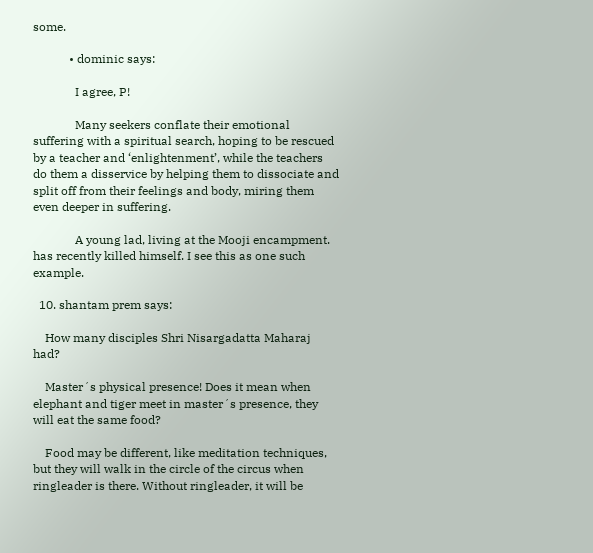some.

            • dominic says:

              I agree, P!

              Many seekers conflate their emotional suffering with a spiritual search, hoping to be rescued by a teacher and ‘enlightenment’, while the teachers do them a disservice by helping them to dissociate and split off from their feelings and body, miring them even deeper in suffering.

              A young lad, living at the Mooji encampment. has recently killed himself. I see this as one such example.

  10. shantam prem says:

    How many disciples Shri Nisargadatta Maharaj had?

    Master´s physical presence! Does it mean when elephant and tiger meet in master´s presence, they will eat the same food?

    Food may be different, like meditation techniques, but they will walk in the circle of the circus when ringleader is there. Without ringleader, it will be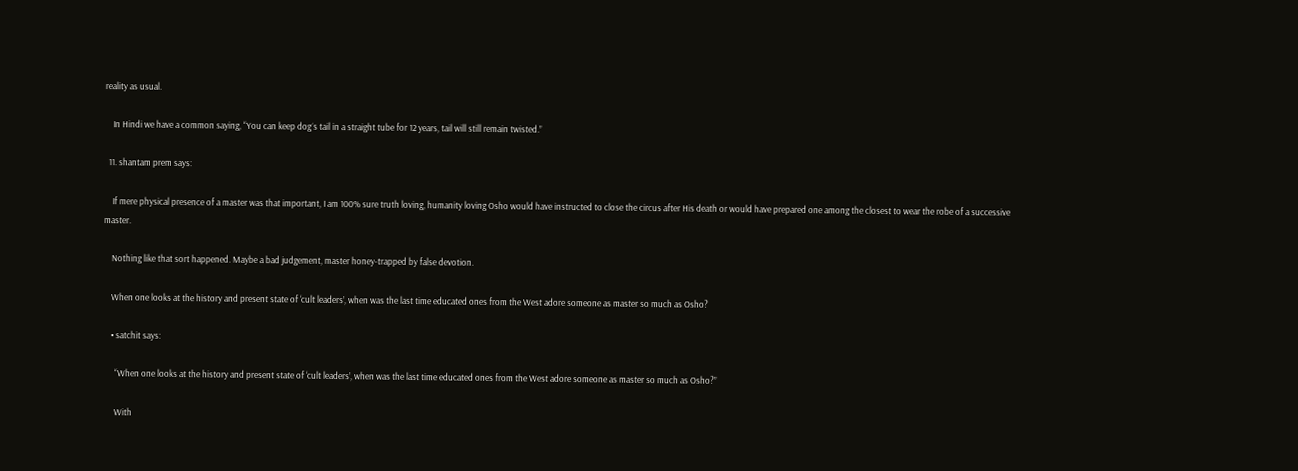reality as usual.

    In Hindi we have a common saying, “You can keep dog´s tail in a straight tube for 12 years, tail will still remain twisted.”

  11. shantam prem says:

    If mere physical presence of a master was that important, I am 100% sure truth loving, humanity loving Osho would have instructed to close the circus after His death or would have prepared one among the closest to wear the robe of a successive master.

    Nothing like that sort happened. Maybe a bad judgement, master honey-trapped by false devotion.

    When one looks at the history and present state of ‘cult leaders’, when was the last time educated ones from the West adore someone as master so much as Osho?

    • satchit says:

      “When one looks at the history and present state of ‘cult leaders’, when was the last time educated ones from the West adore someone as master so much as Osho?”

      With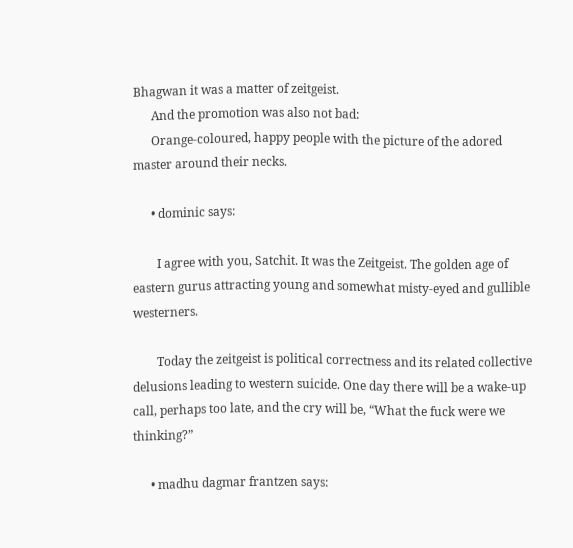Bhagwan it was a matter of zeitgeist.
      And the promotion was also not bad:
      Orange-coloured, happy people with the picture of the adored master around their necks.

      • dominic says:

        I agree with you, Satchit. It was the Zeitgeist. The golden age of eastern gurus attracting young and somewhat misty-eyed and gullible westerners.

        Today the zeitgeist is political correctness and its related collective delusions leading to western suicide. One day there will be a wake-up call, perhaps too late, and the cry will be, “What the fuck were we thinking?”

      • madhu dagmar frantzen says: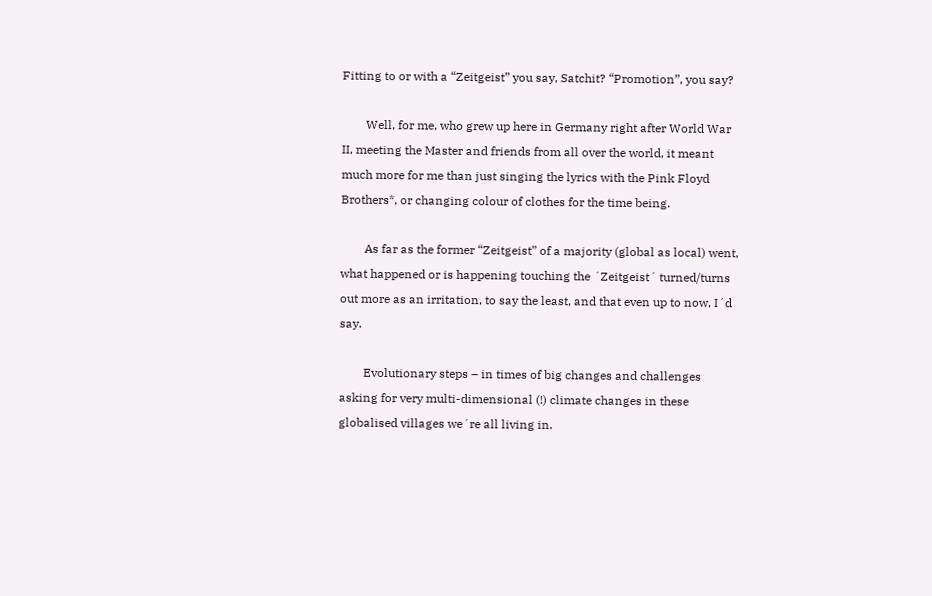Fitting to or with a “Zeitgeist” you say, Satchit? “Promotion”, you say?

        Well, for me, who grew up here in Germany right after World War II, meeting the Master and friends from all over the world, it meant much more for me than just singing the lyrics with the Pink Floyd Brothers*, or changing colour of clothes for the time being.

        As far as the former “Zeitgeist” of a majority (global as local) went, what happened or is happening touching the ´Zeitgeist´ turned/turns out more as an irritation, to say the least, and that even up to now, I´d say.

        Evolutionary steps – in times of big changes and challenges asking for very multi-dimensional (!) climate changes in these globalised villages we´re all living in.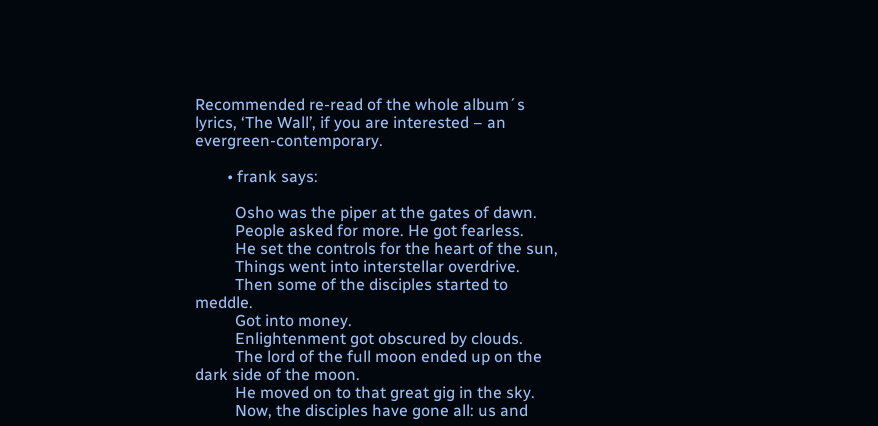Recommended re-read of the whole album´s lyrics, ‘The Wall’, if you are interested – an evergreen-contemporary.

        • frank says:

          Osho was the piper at the gates of dawn.
          People asked for more. He got fearless.
          He set the controls for the heart of the sun,
          Things went into interstellar overdrive.
          Then some of the disciples started to meddle.
          Got into money.
          Enlightenment got obscured by clouds.
          The lord of the full moon ended up on the dark side of the moon.
          He moved on to that great gig in the sky.
          Now, the disciples have gone all: us and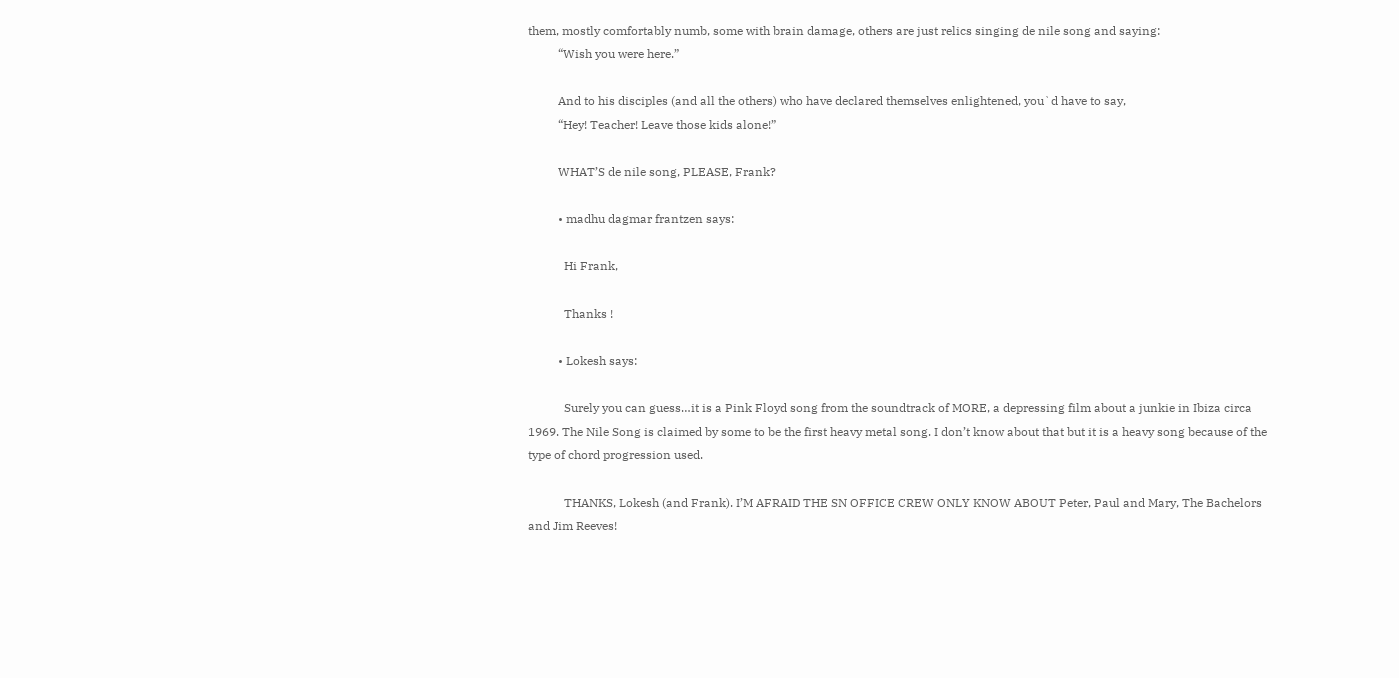them, mostly comfortably numb, some with brain damage, others are just relics singing de nile song and saying:
          “Wish you were here.”

          And to his disciples (and all the others) who have declared themselves enlightened, you`d have to say,
          “Hey! Teacher! Leave those kids alone!”

          WHAT’S de nile song, PLEASE, Frank?

          • madhu dagmar frantzen says:

            Hi Frank,

            Thanks !

          • Lokesh says:

            Surely you can guess…it is a Pink Floyd song from the soundtrack of MORE, a depressing film about a junkie in Ibiza circa 1969. The Nile Song is claimed by some to be the first heavy metal song. I don’t know about that but it is a heavy song because of the type of chord progression used.

            THANKS, Lokesh (and Frank). I’M AFRAID THE SN OFFICE CREW ONLY KNOW ABOUT Peter, Paul and Mary, The Bachelors and Jim Reeves!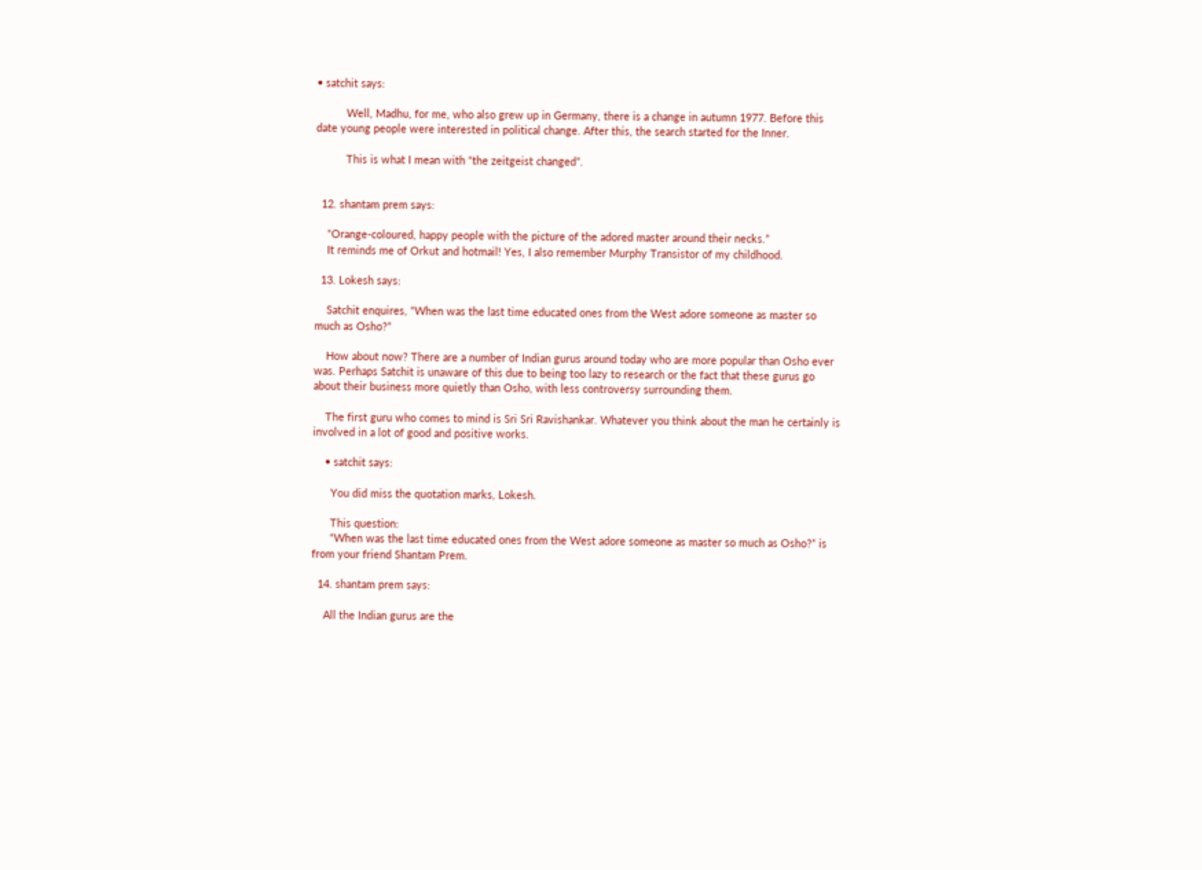• satchit says:

          Well, Madhu, for me, who also grew up in Germany, there is a change in autumn 1977. Before this date young people were interested in political change. After this, the search started for the Inner.

          This is what I mean with “the zeitgeist changed”.


  12. shantam prem says:

    “Orange-coloured, happy people with the picture of the adored master around their necks.”
    It reminds me of Orkut and hotmail! Yes, I also remember Murphy Transistor of my childhood.

  13. Lokesh says:

    Satchit enquires, “When was the last time educated ones from the West adore someone as master so much as Osho?”

    How about now? There are a number of Indian gurus around today who are more popular than Osho ever was. Perhaps Satchit is unaware of this due to being too lazy to research or the fact that these gurus go about their business more quietly than Osho, with less controversy surrounding them.

    The first guru who comes to mind is Sri Sri Ravishankar. Whatever you think about the man he certainly is involved in a lot of good and positive works.

    • satchit says:

      You did miss the quotation marks, Lokesh.

      This question:
      “When was the last time educated ones from the West adore someone as master so much as Osho?” is from your friend Shantam Prem.

  14. shantam prem says:

    All the Indian gurus are the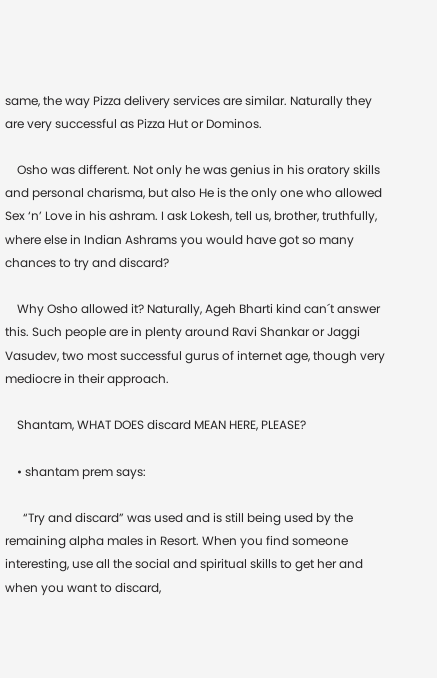same, the way Pizza delivery services are similar. Naturally they are very successful as Pizza Hut or Dominos.

    Osho was different. Not only he was genius in his oratory skills and personal charisma, but also He is the only one who allowed Sex ‘n’ Love in his ashram. I ask Lokesh, tell us, brother, truthfully, where else in Indian Ashrams you would have got so many chances to try and discard?

    Why Osho allowed it? Naturally, Ageh Bharti kind can´t answer this. Such people are in plenty around Ravi Shankar or Jaggi Vasudev, two most successful gurus of internet age, though very mediocre in their approach.

    Shantam, WHAT DOES discard MEAN HERE, PLEASE?

    • shantam prem says:

      “Try and discard” was used and is still being used by the remaining alpha males in Resort. When you find someone interesting, use all the social and spiritual skills to get her and when you want to discard,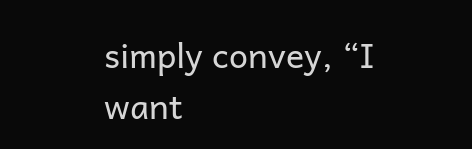simply convey, “I want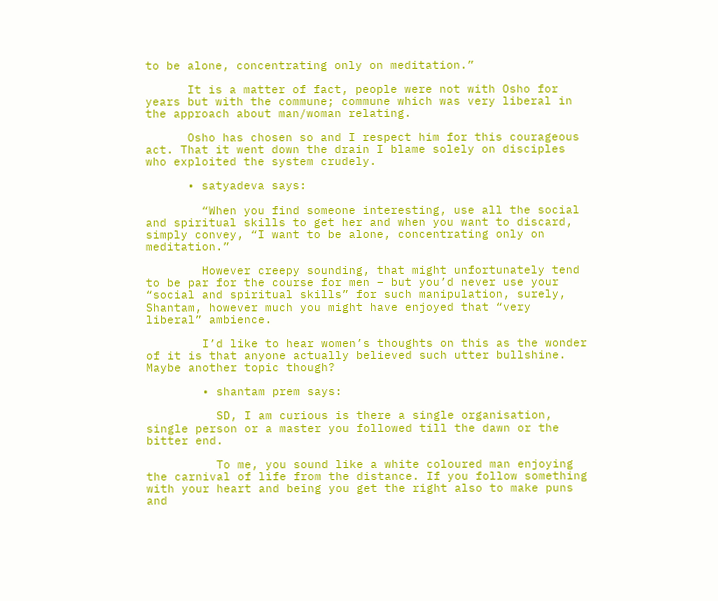to be alone, concentrating only on meditation.”

      It is a matter of fact, people were not with Osho for years but with the commune; commune which was very liberal in the approach about man/woman relating.

      Osho has chosen so and I respect him for this courageous act. That it went down the drain I blame solely on disciples who exploited the system crudely.

      • satyadeva says:

        “When you find someone interesting, use all the social and spiritual skills to get her and when you want to discard, simply convey, “I want to be alone, concentrating only on meditation.”

        However creepy sounding, that might unfortunately tend to be par for the course for men – but you’d never use your “social and spiritual skills” for such manipulation, surely, Shantam, however much you might have enjoyed that “very liberal” ambience.

        I’d like to hear women’s thoughts on this as the wonder of it is that anyone actually believed such utter bullshine. Maybe another topic though?

        • shantam prem says:

          SD, I am curious is there a single organisation, single person or a master you followed till the dawn or the bitter end.

          To me, you sound like a white coloured man enjoying the carnival of life from the distance. If you follow something with your heart and being you get the right also to make puns and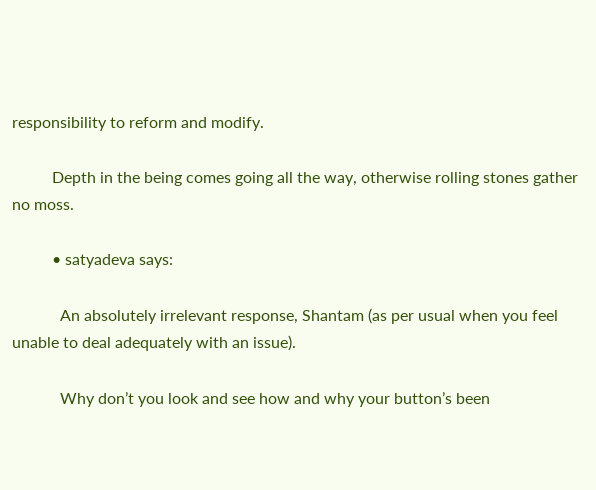responsibility to reform and modify.

          Depth in the being comes going all the way, otherwise rolling stones gather no moss.

          • satyadeva says:

            An absolutely irrelevant response, Shantam (as per usual when you feel unable to deal adequately with an issue).

            Why don’t you look and see how and why your button’s been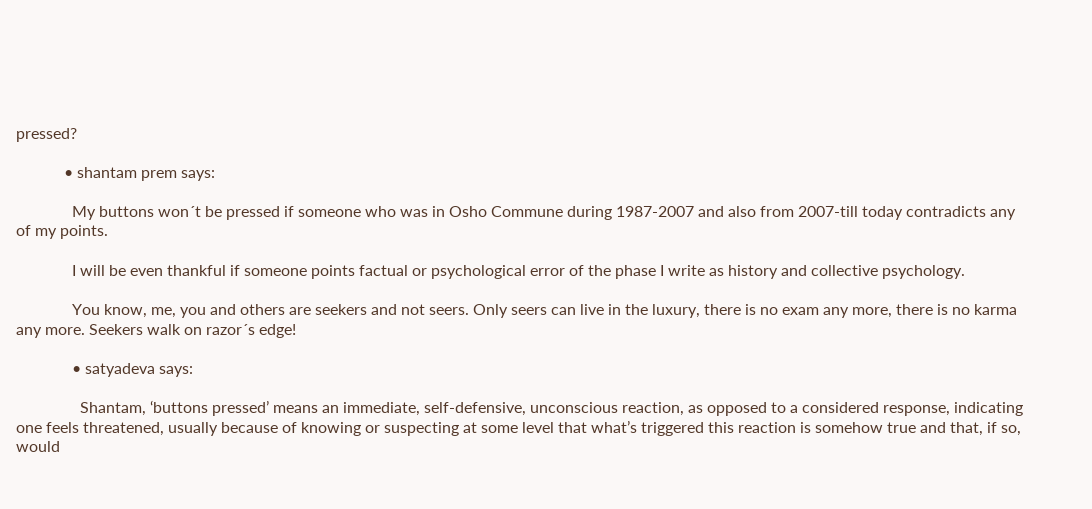pressed?

            • shantam prem says:

              My buttons won´t be pressed if someone who was in Osho Commune during 1987-2007 and also from 2007-till today contradicts any of my points.

              I will be even thankful if someone points factual or psychological error of the phase I write as history and collective psychology.

              You know, me, you and others are seekers and not seers. Only seers can live in the luxury, there is no exam any more, there is no karma any more. Seekers walk on razor´s edge!

              • satyadeva says:

                Shantam, ‘buttons pressed’ means an immediate, self-defensive, unconscious reaction, as opposed to a considered response, indicating one feels threatened, usually because of knowing or suspecting at some level that what’s triggered this reaction is somehow true and that, if so, would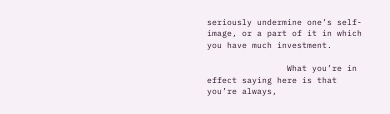seriously undermine one’s self-image, or a part of it in which you have much investment.

                What you’re in effect saying here is that you’re always,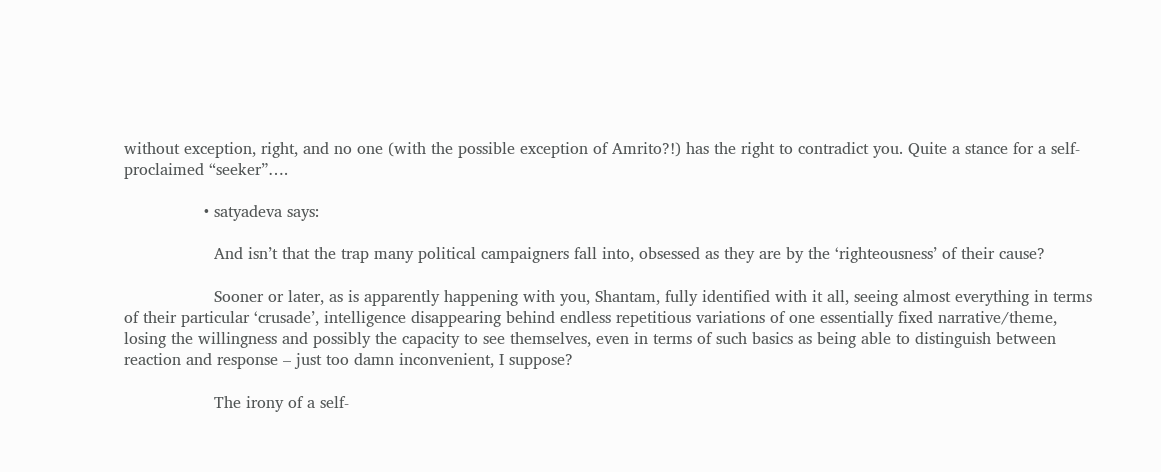without exception, right, and no one (with the possible exception of Amrito?!) has the right to contradict you. Quite a stance for a self-proclaimed “seeker”….

                • satyadeva says:

                  And isn’t that the trap many political campaigners fall into, obsessed as they are by the ‘righteousness’ of their cause?

                  Sooner or later, as is apparently happening with you, Shantam, fully identified with it all, seeing almost everything in terms of their particular ‘crusade’, intelligence disappearing behind endless repetitious variations of one essentially fixed narrative/theme, losing the willingness and possibly the capacity to see themselves, even in terms of such basics as being able to distinguish between reaction and response – just too damn inconvenient, I suppose?

                  The irony of a self-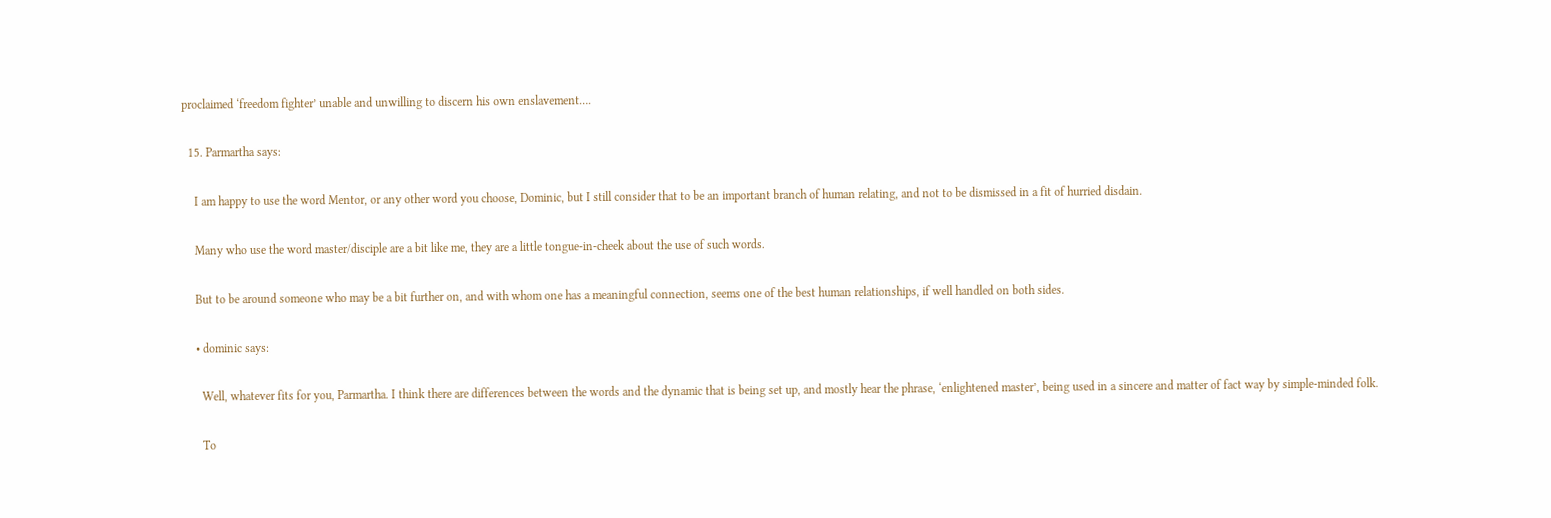proclaimed ‘freedom fighter’ unable and unwilling to discern his own enslavement….

  15. Parmartha says:

    I am happy to use the word Mentor, or any other word you choose, Dominic, but I still consider that to be an important branch of human relating, and not to be dismissed in a fit of hurried disdain.

    Many who use the word master/disciple are a bit like me, they are a little tongue-in-cheek about the use of such words.

    But to be around someone who may be a bit further on, and with whom one has a meaningful connection, seems one of the best human relationships, if well handled on both sides.

    • dominic says:

      Well, whatever fits for you, Parmartha. I think there are differences between the words and the dynamic that is being set up, and mostly hear the phrase, ‘enlightened master’, being used in a sincere and matter of fact way by simple-minded folk.

      To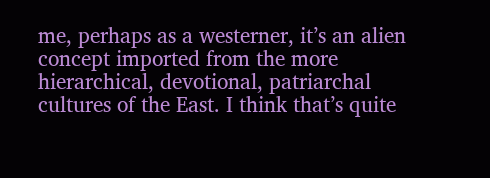me, perhaps as a westerner, it’s an alien concept imported from the more hierarchical, devotional, patriarchal cultures of the East. I think that’s quite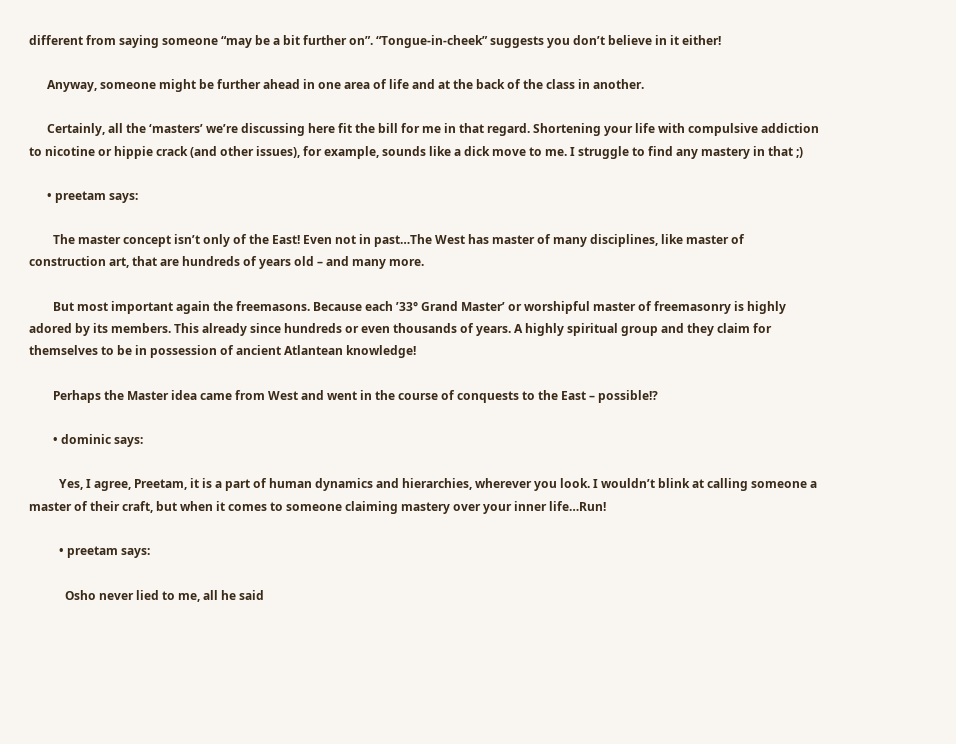different from saying someone “may be a bit further on”. “Tongue-in-cheek” suggests you don’t believe in it either!

      Anyway, someone might be further ahead in one area of life and at the back of the class in another.

      Certainly, all the ‘masters’ we’re discussing here fit the bill for me in that regard. Shortening your life with compulsive addiction to nicotine or hippie crack (and other issues), for example, sounds like a dick move to me. I struggle to find any mastery in that ;)

      • preetam says:

        The master concept isn’t only of the East! Even not in past…The West has master of many disciplines, like master of construction art, that are hundreds of years old – and many more.

        But most important again the freemasons. Because each ’33° Grand Master’ or worshipful master of freemasonry is highly adored by its members. This already since hundreds or even thousands of years. A highly spiritual group and they claim for themselves to be in possession of ancient Atlantean knowledge!

        Perhaps the Master idea came from West and went in the course of conquests to the East – possible!?

        • dominic says:

          Yes, I agree, Preetam, it is a part of human dynamics and hierarchies, wherever you look. I wouldn’t blink at calling someone a master of their craft, but when it comes to someone claiming mastery over your inner life…Run!

          • preetam says:

            Osho never lied to me, all he said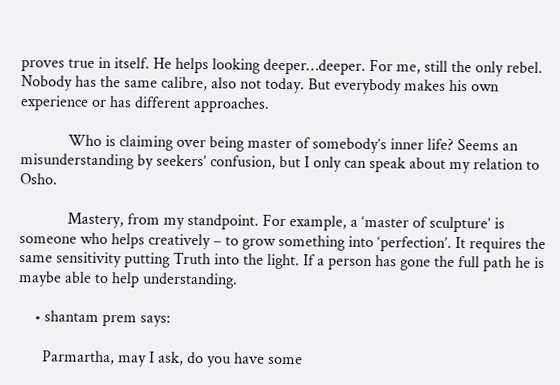proves true in itself. He helps looking deeper…deeper. For me, still the only rebel. Nobody has the same calibre, also not today. But everybody makes his own experience or has different approaches.

            Who is claiming over being master of somebody’s inner life? Seems an misunderstanding by seekers’ confusion, but I only can speak about my relation to Osho.

            Mastery, from my standpoint. For example, a ‘master of sculpture’ is someone who helps creatively – to grow something into ‘perfection’. It requires the same sensitivity putting Truth into the light. If a person has gone the full path he is maybe able to help understanding.

    • shantam prem says:

      Parmartha, may I ask, do you have some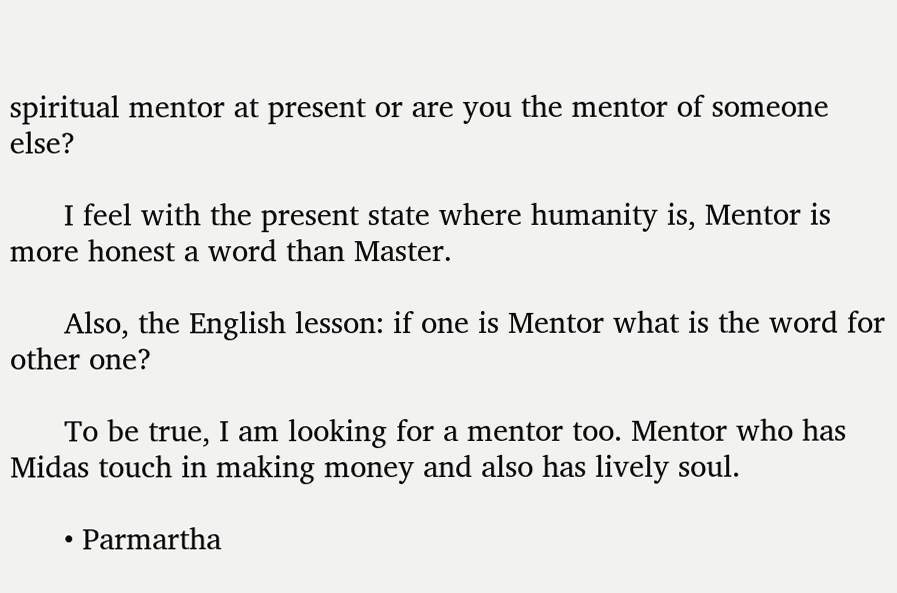spiritual mentor at present or are you the mentor of someone else?

      I feel with the present state where humanity is, Mentor is more honest a word than Master.

      Also, the English lesson: if one is Mentor what is the word for other one?

      To be true, I am looking for a mentor too. Mentor who has Midas touch in making money and also has lively soul.

      • Parmartha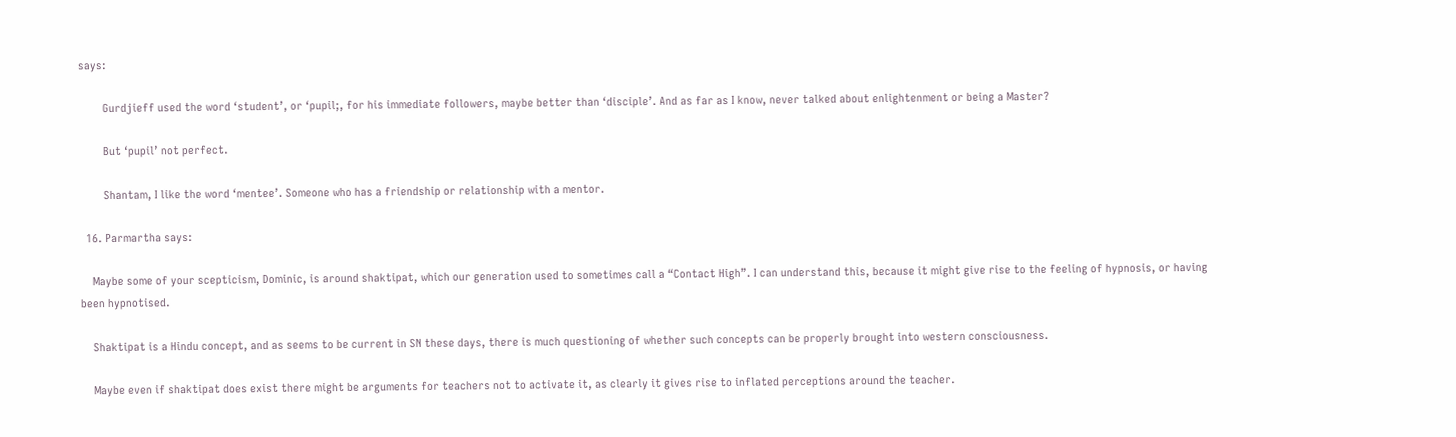says:

        Gurdjieff used the word ‘student’, or ‘pupil;, for his immediate followers, maybe better than ‘disciple’. And as far as I know, never talked about enlightenment or being a Master?

        But ‘pupil’ not perfect.

        Shantam, I like the word ‘mentee’. Someone who has a friendship or relationship with a mentor.

  16. Parmartha says:

    Maybe some of your scepticism, Dominic, is around shaktipat, which our generation used to sometimes call a “Contact High”. I can understand this, because it might give rise to the feeling of hypnosis, or having been hypnotised.

    Shaktipat is a Hindu concept, and as seems to be current in SN these days, there is much questioning of whether such concepts can be properly brought into western consciousness.

    Maybe even if shaktipat does exist there might be arguments for teachers not to activate it, as clearly it gives rise to inflated perceptions around the teacher.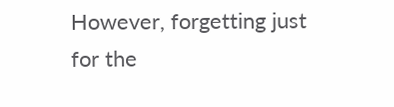However, forgetting just for the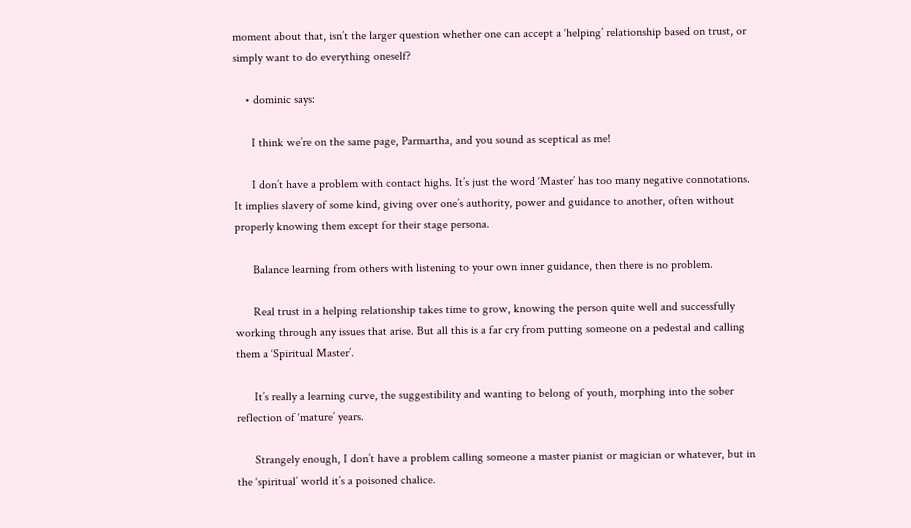moment about that, isn’t the larger question whether one can accept a ‘helping’ relationship based on trust, or simply want to do everything oneself?

    • dominic says:

      I think we’re on the same page, Parmartha, and you sound as sceptical as me!

      I don’t have a problem with contact highs. It’s just the word ‘Master’ has too many negative connotations. It implies slavery of some kind, giving over one’s authority, power and guidance to another, often without properly knowing them except for their stage persona.

      Balance learning from others with listening to your own inner guidance, then there is no problem.

      Real trust in a helping relationship takes time to grow, knowing the person quite well and successfully working through any issues that arise. But all this is a far cry from putting someone on a pedestal and calling them a ‘Spiritual Master’.

      It’s really a learning curve, the suggestibility and wanting to belong of youth, morphing into the sober reflection of ‘mature’ years.

      Strangely enough, I don’t have a problem calling someone a master pianist or magician or whatever, but in the ‘spiritual’ world it’s a poisoned chalice.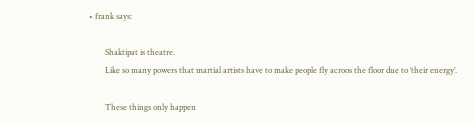• frank says:

        Shaktipat is theatre.
        Like so many powers that martial artists have to make people fly acroos the floor due to ‘their energy’.

        These things only happen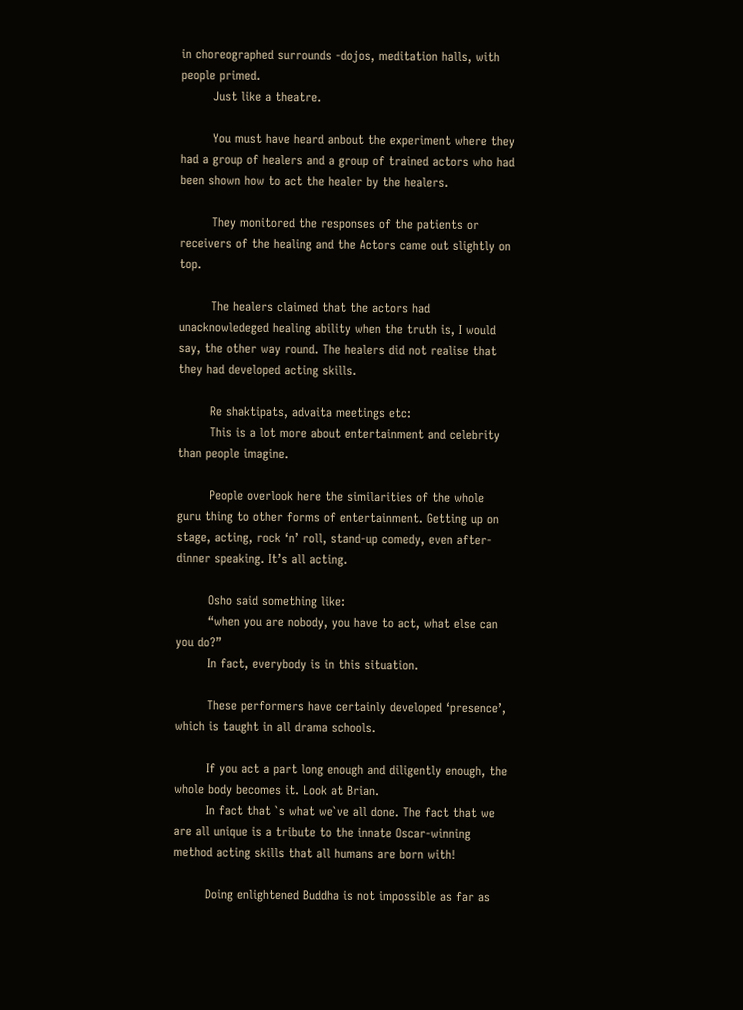in choreographed surrounds -dojos, meditation halls, with people primed.
        Just like a theatre.

        You must have heard anbout the experiment where they had a group of healers and a group of trained actors who had been shown how to act the healer by the healers.

        They monitored the responses of the patients or receivers of the healing and the Actors came out slightly on top.

        The healers claimed that the actors had unacknowledeged healing ability when the truth is, I would say, the other way round. The healers did not realise that they had developed acting skills.

        Re shaktipats, advaita meetings etc:
        This is a lot more about entertainment and celebrity than people imagine.

        People overlook here the similarities of the whole guru thing to other forms of entertainment. Getting up on stage, acting, rock ‘n’ roll, stand-up comedy, even after-dinner speaking. It’s all acting.

        Osho said something like:
        “when you are nobody, you have to act, what else can you do?”
        In fact, everybody is in this situation.

        These performers have certainly developed ‘presence’, which is taught in all drama schools.

        If you act a part long enough and diligently enough, the whole body becomes it. Look at Brian.
        In fact that `s what we`ve all done. The fact that we are all unique is a tribute to the innate Oscar-winning method acting skills that all humans are born with!

        Doing enlightened Buddha is not impossible as far as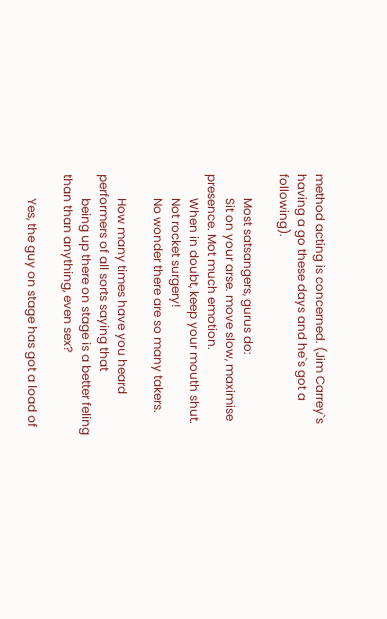method acting is concerned. (Jim Carrey`s having a go these days and he`s got a following).

        Most satsangers, gurus do:
        Sit on your arse. move slow, maximise presence. Mot much emotion.
        When in doubt, keep your mouth shut.
        Not rocket surgery!
        No wonder there are so many takers.

        How many times have you heard performers of all sorts saying that
        being up there on stage is a better feling than than anything, even sex?

        Yes, the guy on stage has got a load of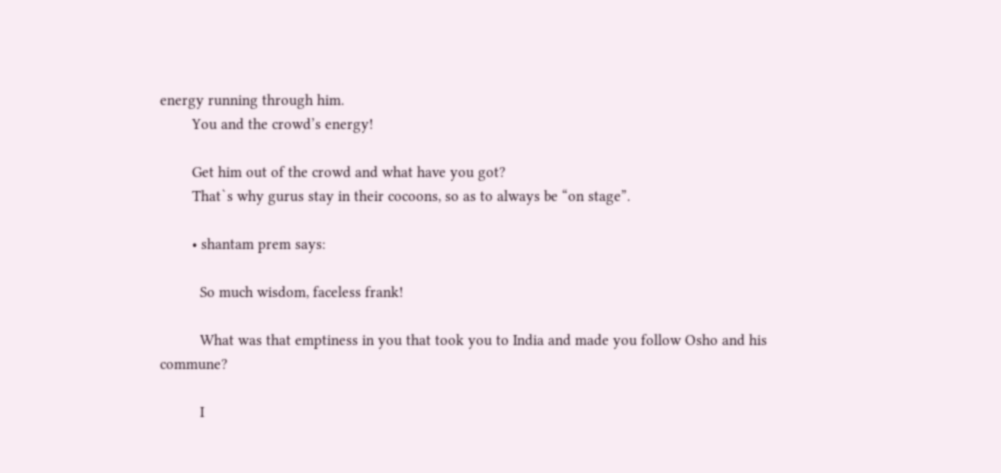energy running through him.
        You and the crowd’s energy!

        Get him out of the crowd and what have you got?
        That`s why gurus stay in their cocoons, so as to always be “on stage”.

        • shantam prem says:

          So much wisdom, faceless frank!

          What was that emptiness in you that took you to India and made you follow Osho and his commune?

          I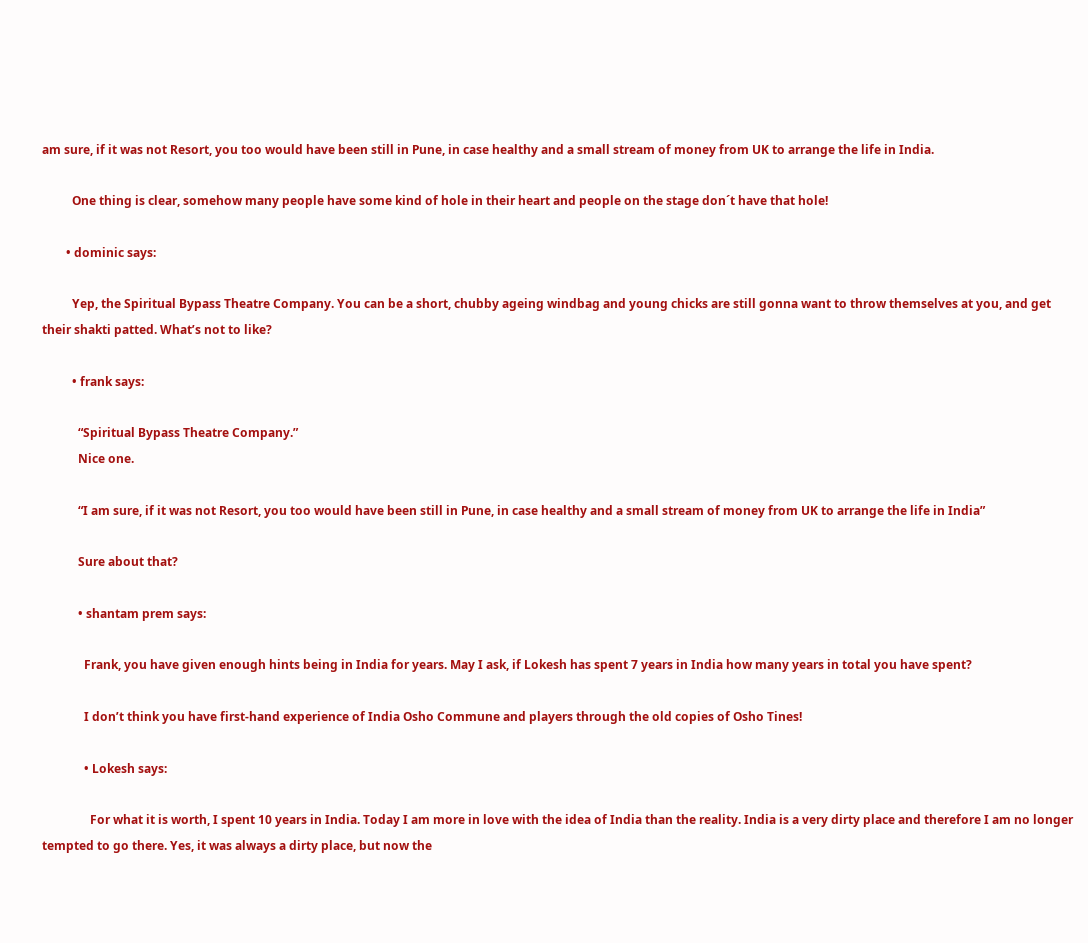am sure, if it was not Resort, you too would have been still in Pune, in case healthy and a small stream of money from UK to arrange the life in India.

          One thing is clear, somehow many people have some kind of hole in their heart and people on the stage don´t have that hole!

        • dominic says:

          Yep, the Spiritual Bypass Theatre Company. You can be a short, chubby ageing windbag and young chicks are still gonna want to throw themselves at you, and get their shakti patted. What’s not to like?

          • frank says:

            “Spiritual Bypass Theatre Company.”
            Nice one.

            “I am sure, if it was not Resort, you too would have been still in Pune, in case healthy and a small stream of money from UK to arrange the life in India”

            Sure about that?

            • shantam prem says:

              Frank, you have given enough hints being in India for years. May I ask, if Lokesh has spent 7 years in India how many years in total you have spent?

              I don’t think you have first-hand experience of India Osho Commune and players through the old copies of Osho Tines!

              • Lokesh says:

                For what it is worth, I spent 10 years in India. Today I am more in love with the idea of India than the reality. India is a very dirty place and therefore I am no longer tempted to go there. Yes, it was always a dirty place, but now the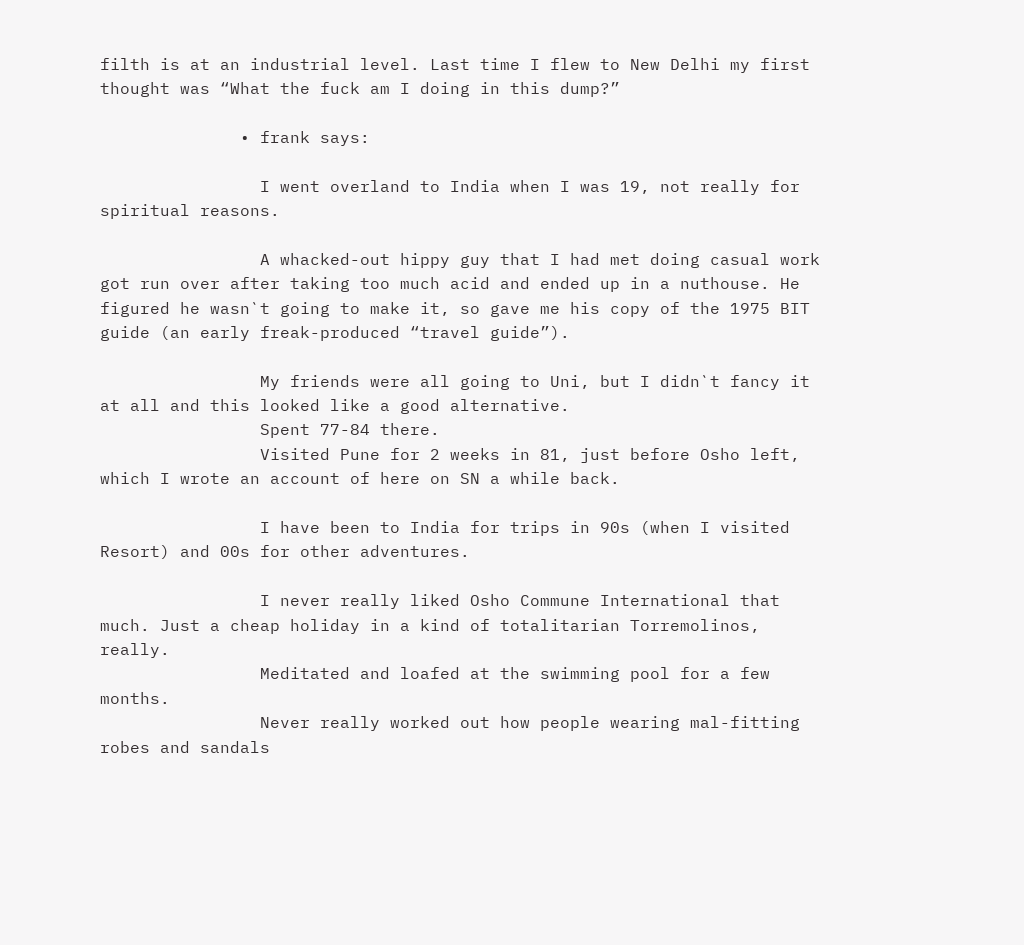filth is at an industrial level. Last time I flew to New Delhi my first thought was “What the fuck am I doing in this dump?”

              • frank says:

                I went overland to India when I was 19, not really for spiritual reasons.

                A whacked-out hippy guy that I had met doing casual work got run over after taking too much acid and ended up in a nuthouse. He figured he wasn`t going to make it, so gave me his copy of the 1975 BIT guide (an early freak-produced “travel guide”).

                My friends were all going to Uni, but I didn`t fancy it at all and this looked like a good alternative.
                Spent 77-84 there.
                Visited Pune for 2 weeks in 81, just before Osho left, which I wrote an account of here on SN a while back.

                I have been to India for trips in 90s (when I visited Resort) and 00s for other adventures.

                I never really liked Osho Commune International that much. Just a cheap holiday in a kind of totalitarian Torremolinos, really.
                Meditated and loafed at the swimming pool for a few months.
                Never really worked out how people wearing mal-fitting robes and sandals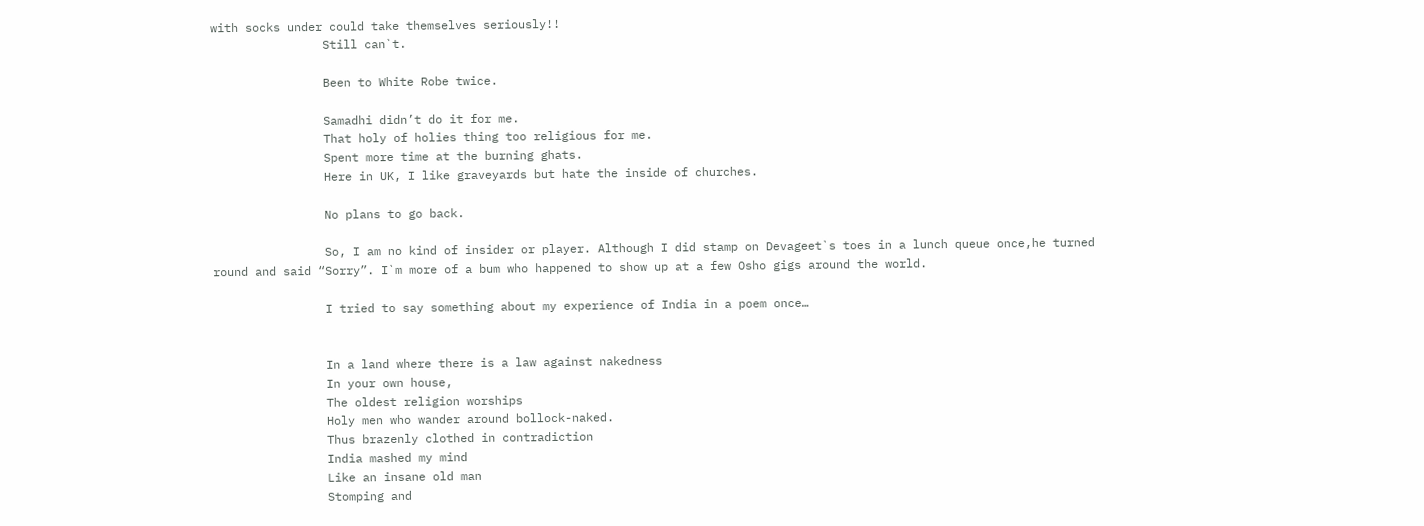with socks under could take themselves seriously!!
                Still can`t.

                Been to White Robe twice.

                Samadhi didn’t do it for me.
                That holy of holies thing too religious for me.
                Spent more time at the burning ghats.
                Here in UK, I like graveyards but hate the inside of churches.

                No plans to go back.

                So, I am no kind of insider or player. Although I did stamp on Devageet`s toes in a lunch queue once,he turned round and said “Sorry”. I`m more of a bum who happened to show up at a few Osho gigs around the world.

                I tried to say something about my experience of India in a poem once…


                In a land where there is a law against nakedness
                In your own house,
                The oldest religion worships
                Holy men who wander around bollock-naked.
                Thus brazenly clothed in contradiction
                India mashed my mind
                Like an insane old man
                Stomping and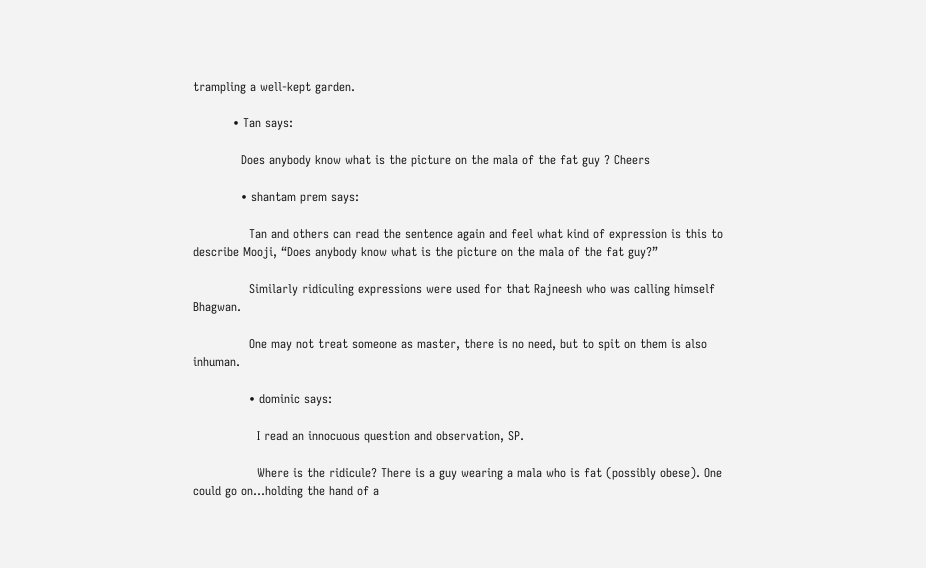trampling a well-kept garden.

          • Tan says:

            Does anybody know what is the picture on the mala of the fat guy ? Cheers

            • shantam prem says:

              Tan and others can read the sentence again and feel what kind of expression is this to describe Mooji, “Does anybody know what is the picture on the mala of the fat guy?”

              Similarly ridiculing expressions were used for that Rajneesh who was calling himself Bhagwan.

              One may not treat someone as master, there is no need, but to spit on them is also inhuman.

              • dominic says:

                I read an innocuous question and observation, SP.

                Where is the ridicule? There is a guy wearing a mala who is fat (possibly obese). One could go on…holding the hand of a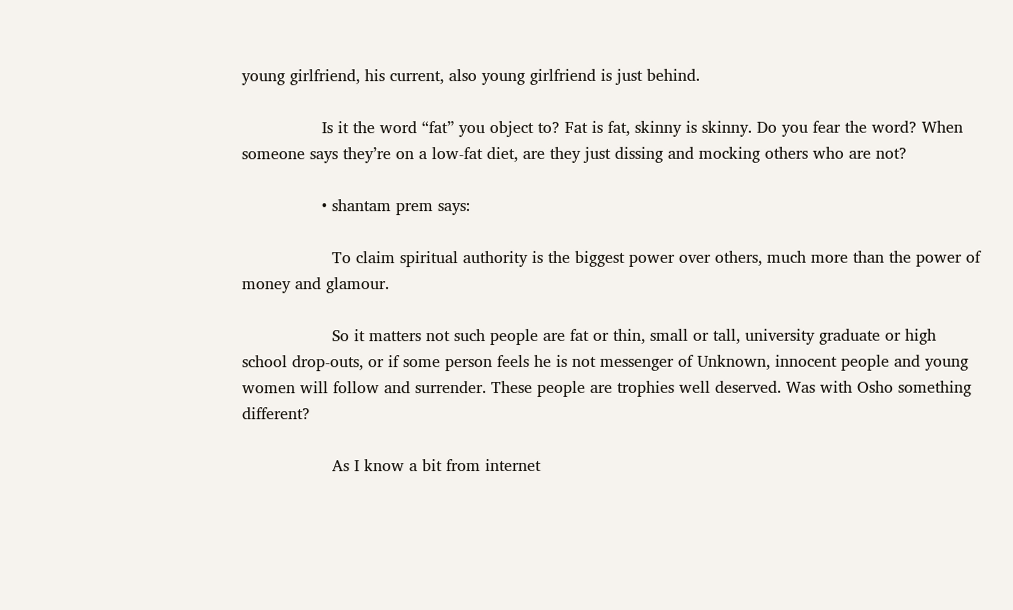young girlfriend, his current, also young girlfriend is just behind.

                Is it the word “fat” you object to? Fat is fat, skinny is skinny. Do you fear the word? When someone says they’re on a low-fat diet, are they just dissing and mocking others who are not?

                • shantam prem says:

                  To claim spiritual authority is the biggest power over others, much more than the power of money and glamour.

                  So it matters not such people are fat or thin, small or tall, university graduate or high school drop-outs, or if some person feels he is not messenger of Unknown, innocent people and young women will follow and surrender. These people are trophies well deserved. Was with Osho something different?

                  As I know a bit from internet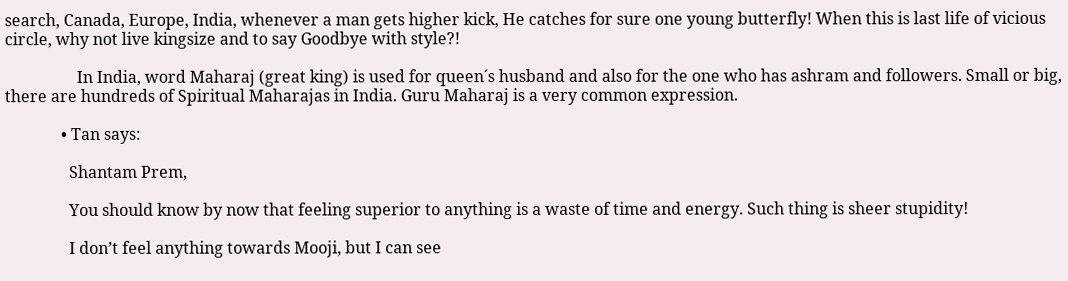search, Canada, Europe, India, whenever a man gets higher kick, He catches for sure one young butterfly! When this is last life of vicious circle, why not live kingsize and to say Goodbye with style?!

                  In India, word Maharaj (great king) is used for queen´s husband and also for the one who has ashram and followers. Small or big, there are hundreds of Spiritual Maharajas in India. Guru Maharaj is a very common expression.

              • Tan says:

                Shantam Prem,

                You should know by now that feeling superior to anything is a waste of time and energy. Such thing is sheer stupidity!

                I don’t feel anything towards Mooji, but I can see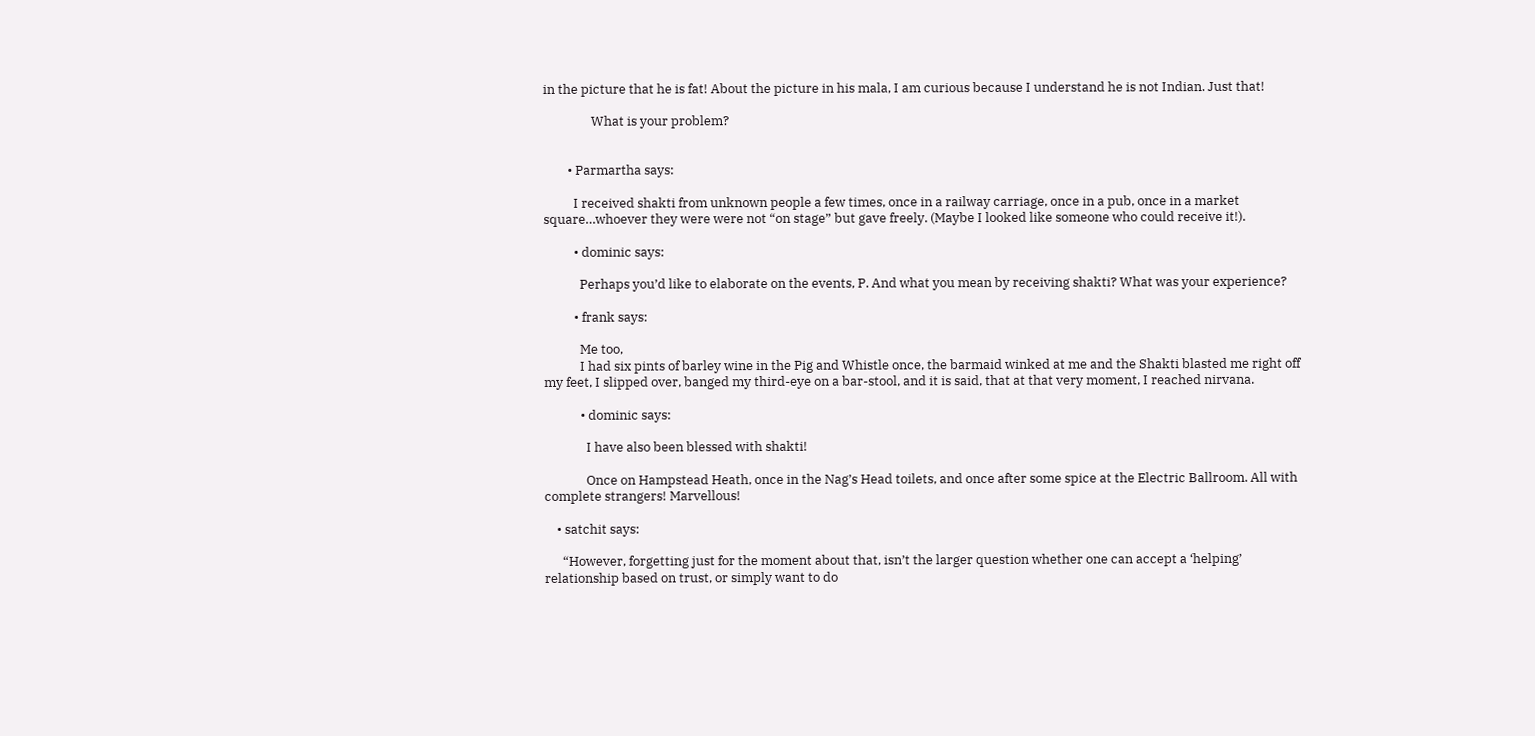in the picture that he is fat! About the picture in his mala, I am curious because I understand he is not Indian. Just that!

                What is your problem?


        • Parmartha says:

          I received shakti from unknown people a few times, once in a railway carriage, once in a pub, once in a market square…whoever they were were not “on stage” but gave freely. (Maybe I looked like someone who could receive it!).

          • dominic says:

            Perhaps you’d like to elaborate on the events, P. And what you mean by receiving shakti? What was your experience?

          • frank says:

            Me too,
            I had six pints of barley wine in the Pig and Whistle once, the barmaid winked at me and the Shakti blasted me right off my feet, I slipped over, banged my third-eye on a bar-stool, and it is said, that at that very moment, I reached nirvana.

            • dominic says:

              I have also been blessed with shakti!

              Once on Hampstead Heath, once in the Nag’s Head toilets, and once after some spice at the Electric Ballroom. All with complete strangers! Marvellous!

    • satchit says:

      “However, forgetting just for the moment about that, isn’t the larger question whether one can accept a ‘helping’ relationship based on trust, or simply want to do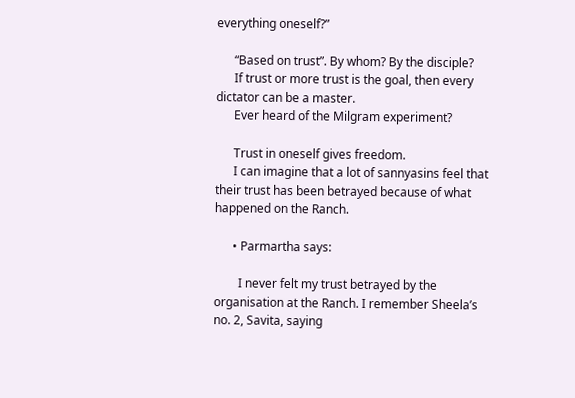everything oneself?”

      “Based on trust”. By whom? By the disciple?
      If trust or more trust is the goal, then every dictator can be a master.
      Ever heard of the Milgram experiment?

      Trust in oneself gives freedom.
      I can imagine that a lot of sannyasins feel that their trust has been betrayed because of what happened on the Ranch.

      • Parmartha says:

        I never felt my trust betrayed by the organisation at the Ranch. I remember Sheela’s no. 2, Savita, saying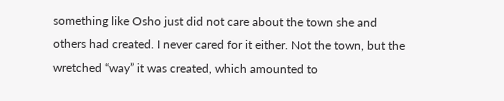something like Osho just did not care about the town she and others had created. I never cared for it either. Not the town, but the wretched “way” it was created, which amounted to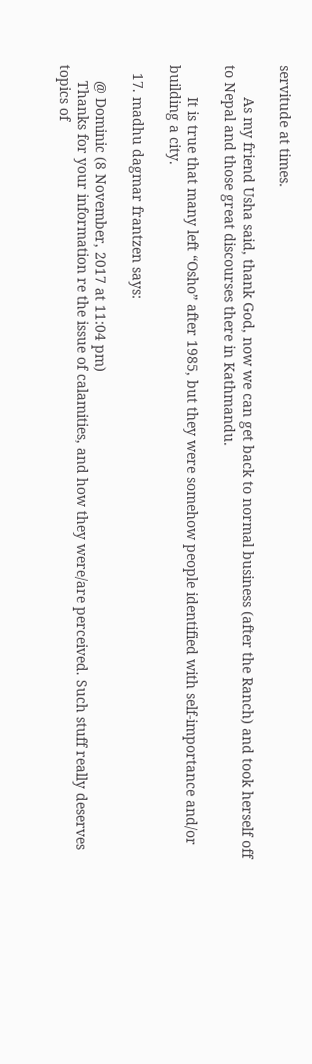servitude at times.

        As my friend Usha said, thank God, now we can get back to normal business (after the Ranch) and took herself off to Nepal and those great discourses there in Kathmandu.

        It is true that many left “Osho” after 1985, but they were somehow people identified with self-importance and/or building a city.

  17. madhu dagmar frantzen says:

    @ Dominic (8 November, 2017 at 11:04 pm)
    Thanks for your information re the issue of calamities, and how they were/are perceived. Such stuff really deserves topics of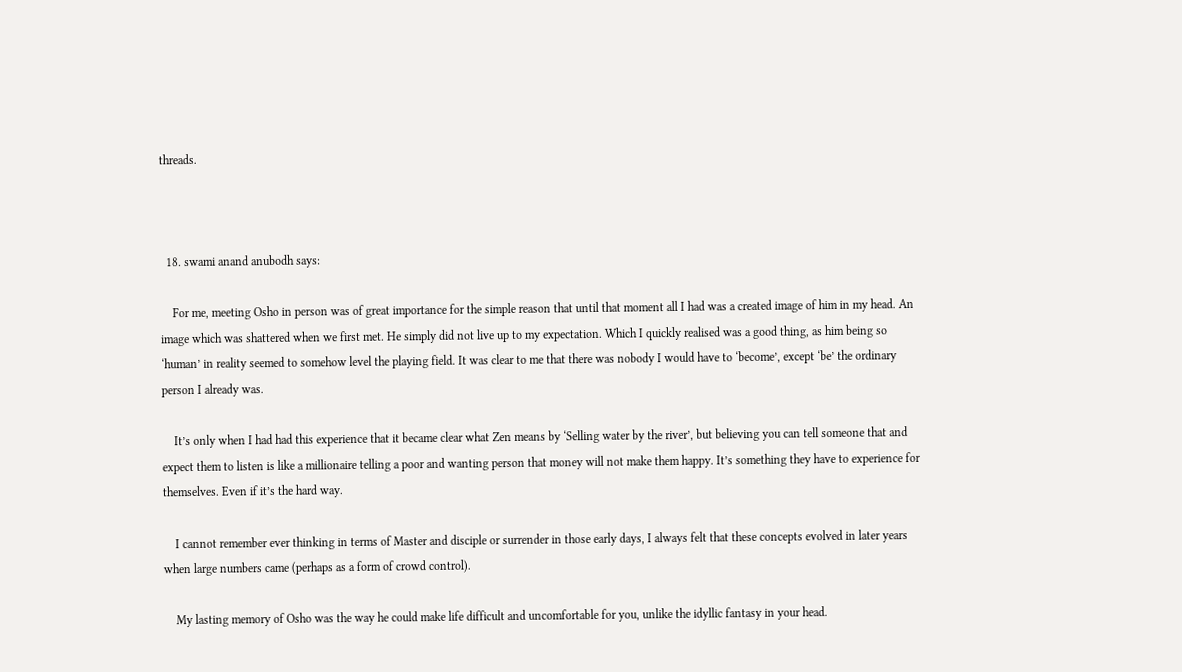threads.



  18. swami anand anubodh says:

    For me, meeting Osho in person was of great importance for the simple reason that until that moment all I had was a created image of him in my head. An image which was shattered when we first met. He simply did not live up to my expectation. Which I quickly realised was a good thing, as him being so ‘human’ in reality seemed to somehow level the playing field. It was clear to me that there was nobody I would have to ‘become’, except ‘be’ the ordinary person I already was.

    It’s only when I had had this experience that it became clear what Zen means by ‘Selling water by the river’, but believing you can tell someone that and expect them to listen is like a millionaire telling a poor and wanting person that money will not make them happy. It’s something they have to experience for themselves. Even if it’s the hard way.

    I cannot remember ever thinking in terms of Master and disciple or surrender in those early days, I always felt that these concepts evolved in later years when large numbers came (perhaps as a form of crowd control).

    My lasting memory of Osho was the way he could make life difficult and uncomfortable for you, unlike the idyllic fantasy in your head.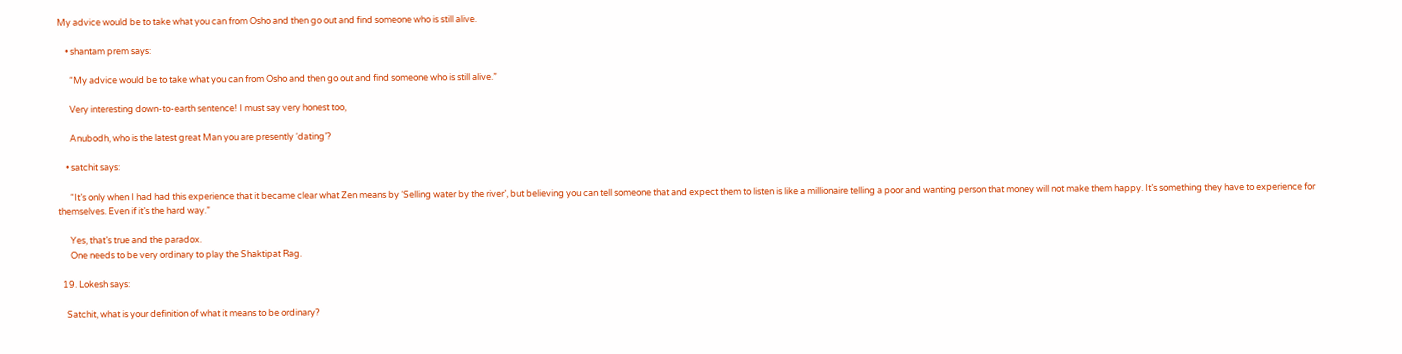My advice would be to take what you can from Osho and then go out and find someone who is still alive.

    • shantam prem says:

      “My advice would be to take what you can from Osho and then go out and find someone who is still alive.”

      Very interesting down-to-earth sentence! I must say very honest too,

      Anubodh, who is the latest great Man you are presently ‘dating’?

    • satchit says:

      “It’s only when I had had this experience that it became clear what Zen means by ‘Selling water by the river’, but believing you can tell someone that and expect them to listen is like a millionaire telling a poor and wanting person that money will not make them happy. It’s something they have to experience for themselves. Even if it’s the hard way.”

      Yes, that’s true and the paradox.
      One needs to be very ordinary to play the Shaktipat Rag.

  19. Lokesh says:

    Satchit, what is your definition of what it means to be ordinary?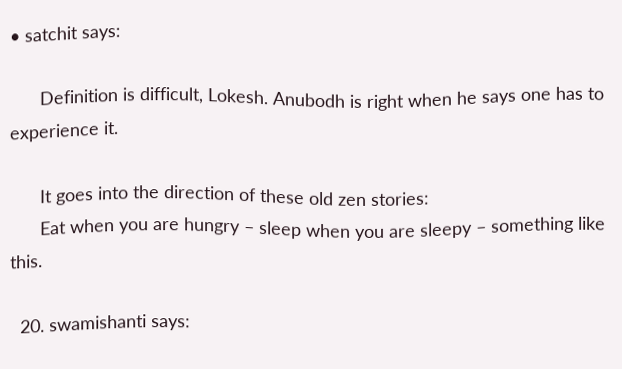• satchit says:

      Definition is difficult, Lokesh. Anubodh is right when he says one has to experience it.

      It goes into the direction of these old zen stories:
      Eat when you are hungry – sleep when you are sleepy – something like this.

  20. swamishanti says: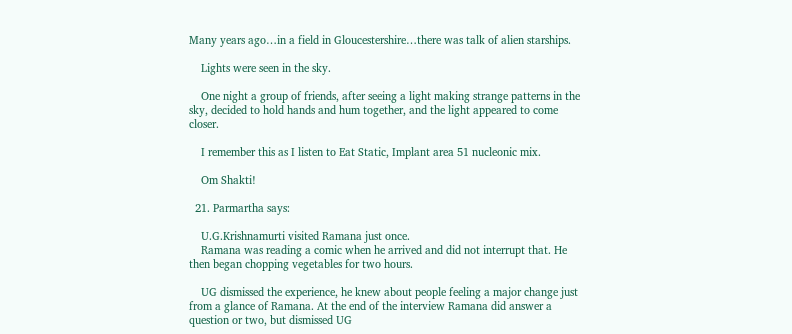Many years ago…in a field in Gloucestershire…there was talk of alien starships.

    Lights were seen in the sky.

    One night a group of friends, after seeing a light making strange patterns in the sky, decided to hold hands and hum together, and the light appeared to come closer.

    I remember this as I listen to Eat Static, Implant area 51 nucleonic mix.

    Om Shakti!

  21. Parmartha says:

    U.G.Krishnamurti visited Ramana just once.
    Ramana was reading a comic when he arrived and did not interrupt that. He then began chopping vegetables for two hours.

    UG dismissed the experience, he knew about people feeling a major change just from a glance of Ramana. At the end of the interview Ramana did answer a question or two, but dismissed UG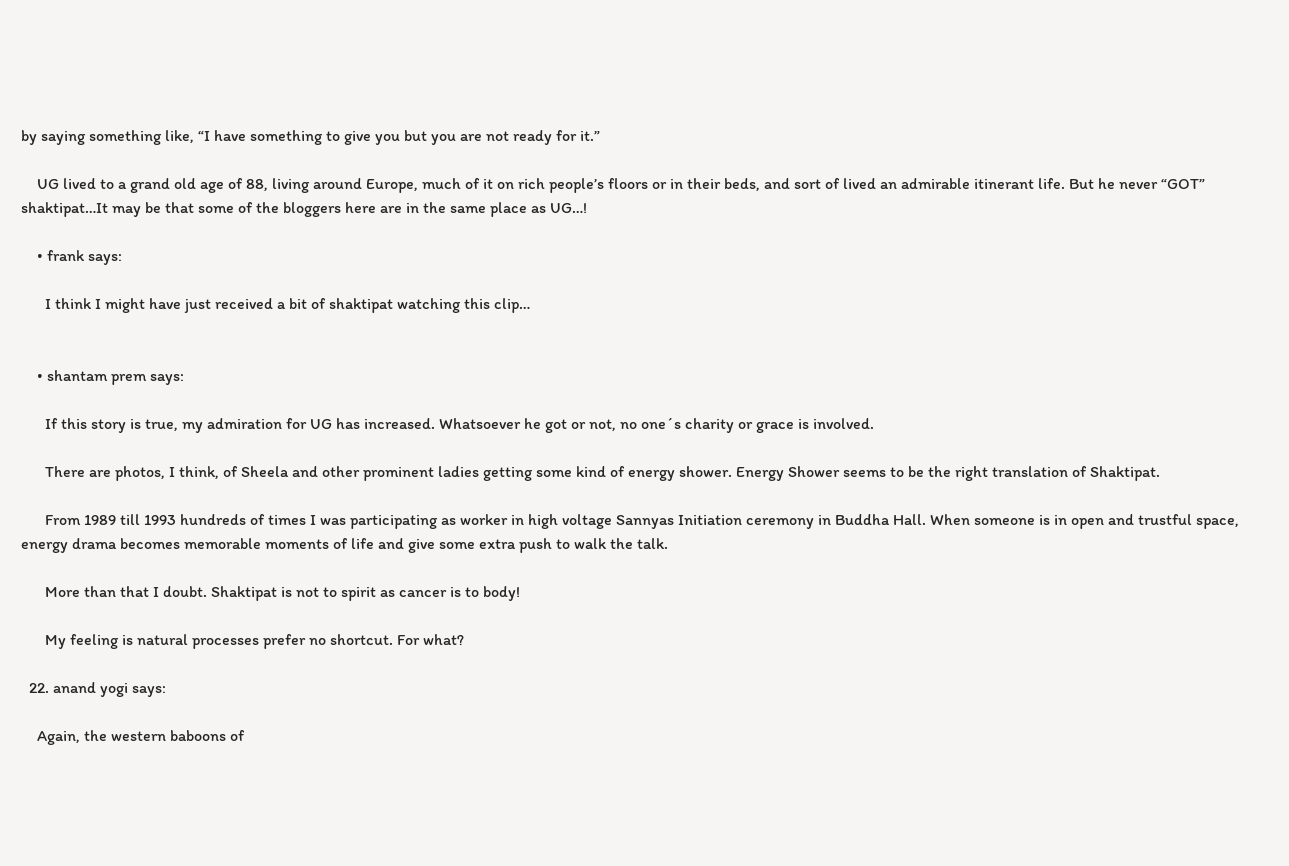by saying something like, “I have something to give you but you are not ready for it.”

    UG lived to a grand old age of 88, living around Europe, much of it on rich people’s floors or in their beds, and sort of lived an admirable itinerant life. But he never “GOT” shaktipat…It may be that some of the bloggers here are in the same place as UG…!

    • frank says:

      I think I might have just received a bit of shaktipat watching this clip…


    • shantam prem says:

      If this story is true, my admiration for UG has increased. Whatsoever he got or not, no one´s charity or grace is involved.

      There are photos, I think, of Sheela and other prominent ladies getting some kind of energy shower. Energy Shower seems to be the right translation of Shaktipat.

      From 1989 till 1993 hundreds of times I was participating as worker in high voltage Sannyas Initiation ceremony in Buddha Hall. When someone is in open and trustful space, energy drama becomes memorable moments of life and give some extra push to walk the talk.

      More than that I doubt. Shaktipat is not to spirit as cancer is to body!

      My feeling is natural processes prefer no shortcut. For what?

  22. anand yogi says:

    Again, the western baboons of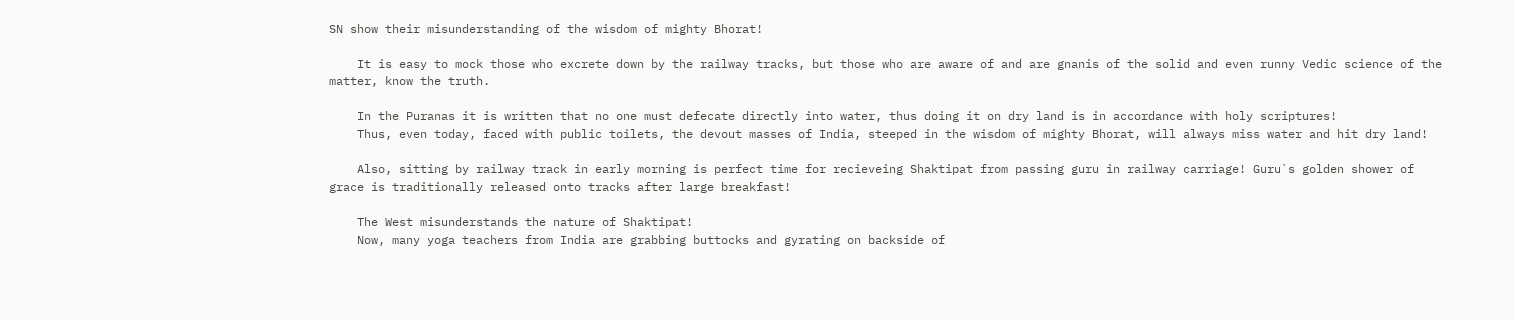SN show their misunderstanding of the wisdom of mighty Bhorat!

    It is easy to mock those who excrete down by the railway tracks, but those who are aware of and are gnanis of the solid and even runny Vedic science of the matter, know the truth.

    In the Puranas it is written that no one must defecate directly into water, thus doing it on dry land is in accordance with holy scriptures!
    Thus, even today, faced with public toilets, the devout masses of India, steeped in the wisdom of mighty Bhorat, will always miss water and hit dry land!

    Also, sitting by railway track in early morning is perfect time for recieveing Shaktipat from passing guru in railway carriage! Guru`s golden shower of grace is traditionally released onto tracks after large breakfast!

    The West misunderstands the nature of Shaktipat!
    Now, many yoga teachers from India are grabbing buttocks and gyrating on backside of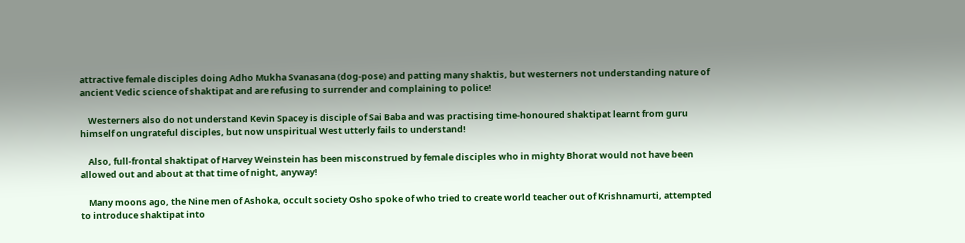attractive female disciples doing Adho Mukha Svanasana (dog-pose) and patting many shaktis, but westerners not understanding nature of ancient Vedic science of shaktipat and are refusing to surrender and complaining to police!

    Westerners also do not understand Kevin Spacey is disciple of Sai Baba and was practising time-honoured shaktipat learnt from guru himself on ungrateful disciples, but now unspiritual West utterly fails to understand!

    Also, full-frontal shaktipat of Harvey Weinstein has been misconstrued by female disciples who in mighty Bhorat would not have been allowed out and about at that time of night, anyway!

    Many moons ago, the Nine men of Ashoka, occult society Osho spoke of who tried to create world teacher out of Krishnamurti, attempted to introduce shaktipat into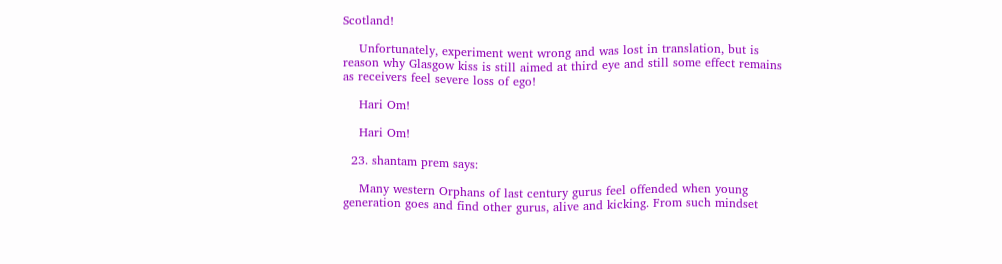Scotland!

    Unfortunately, experiment went wrong and was lost in translation, but is reason why Glasgow kiss is still aimed at third eye and still some effect remains as receivers feel severe loss of ego!

    Hari Om!

    Hari Om!

  23. shantam prem says:

    Many western Orphans of last century gurus feel offended when young generation goes and find other gurus, alive and kicking. From such mindset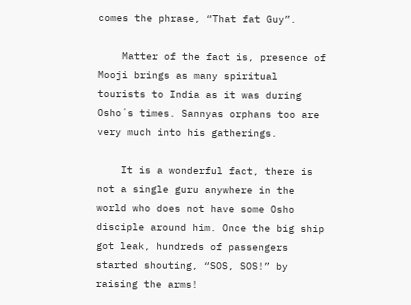comes the phrase, “That fat Guy”.

    Matter of the fact is, presence of Mooji brings as many spiritual tourists to India as it was during Osho´s times. Sannyas orphans too are very much into his gatherings.

    It is a wonderful fact, there is not a single guru anywhere in the world who does not have some Osho disciple around him. Once the big ship got leak, hundreds of passengers started shouting, “SOS, SOS!” by raising the arms!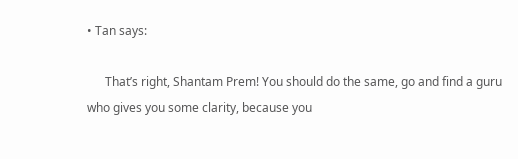• Tan says:

      That’s right, Shantam Prem! You should do the same, go and find a guru who gives you some clarity, because you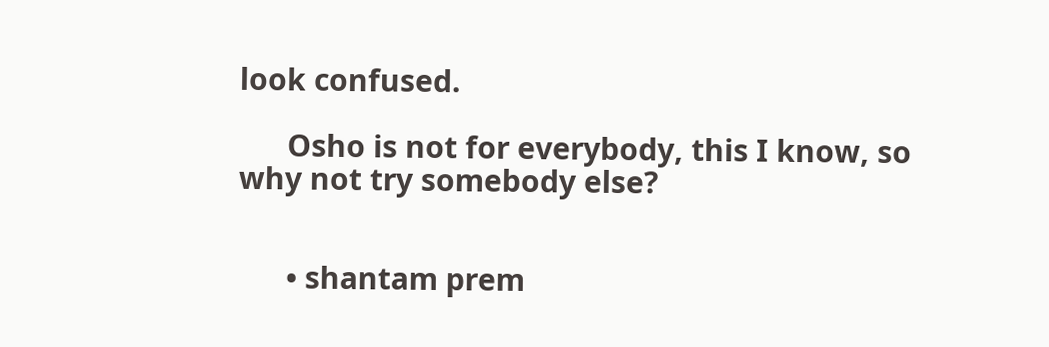look confused.

      Osho is not for everybody, this I know, so why not try somebody else?


      • shantam prem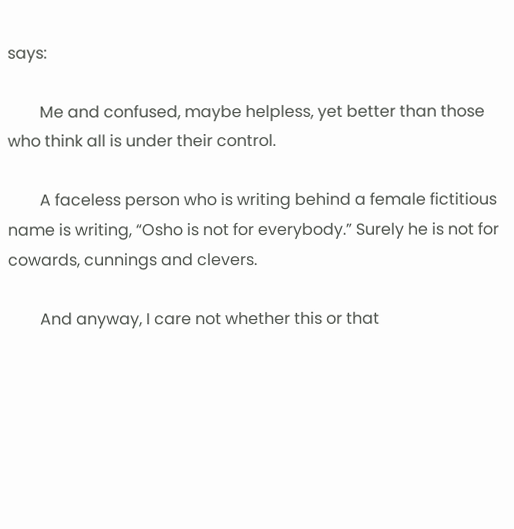says:

        Me and confused, maybe helpless, yet better than those who think all is under their control.

        A faceless person who is writing behind a female fictitious name is writing, “Osho is not for everybody.” Surely he is not for cowards, cunnings and clevers.

        And anyway, I care not whether this or that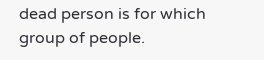dead person is for which group of people.